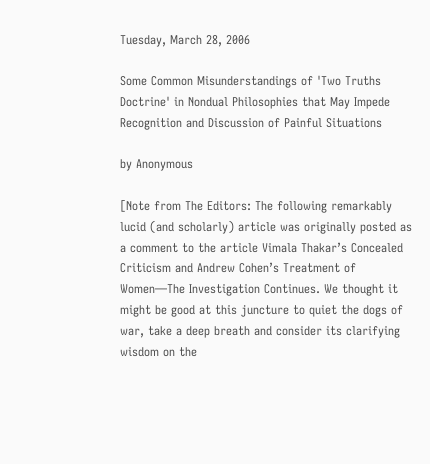Tuesday, March 28, 2006

Some Common Misunderstandings of 'Two Truths Doctrine' in Nondual Philosophies that May Impede Recognition and Discussion of Painful Situations

by Anonymous

[Note from The Editors: The following remarkably lucid (and scholarly) article was originally posted as a comment to the article Vimala Thakar’s Concealed Criticism and Andrew Cohen’s Treatment of Women—The Investigation Continues. We thought it might be good at this juncture to quiet the dogs of war, take a deep breath and consider its clarifying wisdom on the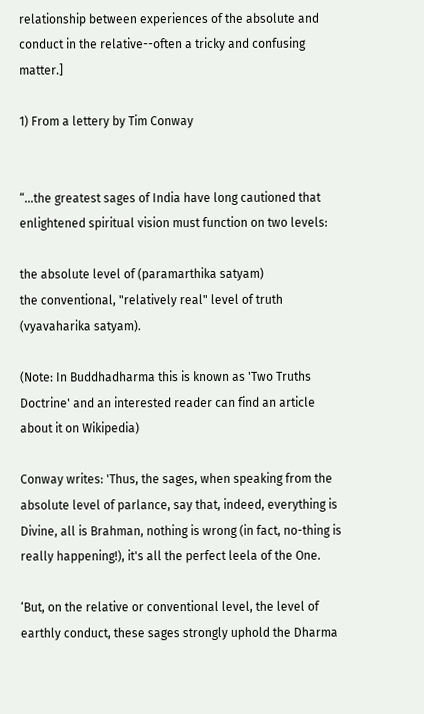relationship between experiences of the absolute and conduct in the relative--often a tricky and confusing matter.]

1) From a lettery by Tim Conway


“…the greatest sages of India have long cautioned that enlightened spiritual vision must function on two levels:

the absolute level of (paramarthika satyam)
the conventional, "relatively real" level of truth (vyavaharika satyam).

(Note: In Buddhadharma this is known as 'Two Truths Doctrine' and an interested reader can find an article about it on Wikipedia)

Conway writes: 'Thus, the sages, when speaking from the absolute level of parlance, say that, indeed, everything is Divine, all is Brahman, nothing is wrong (in fact, no-thing is really happening!), it's all the perfect leela of the One.

‘But, on the relative or conventional level, the level of earthly conduct, these sages strongly uphold the Dharma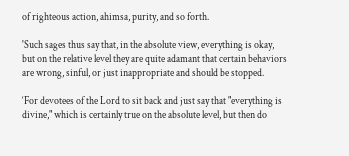of righteous action, ahimsa, purity, and so forth.

'Such sages thus say that, in the absolute view, everything is okay, but on the relative level they are quite adamant that certain behaviors are wrong, sinful, or just inappropriate and should be stopped.

‘For devotees of the Lord to sit back and just say that "everything is divine," which is certainly true on the absolute level, but then do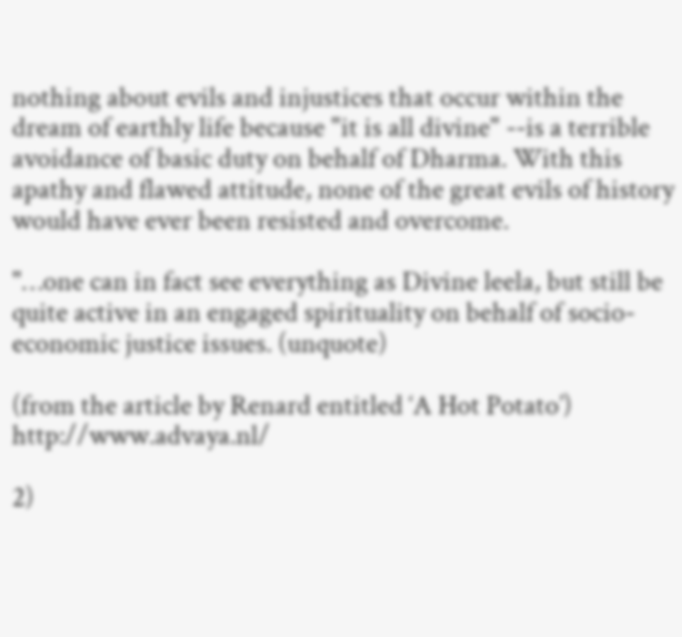nothing about evils and injustices that occur within the dream of earthly life because "it is all divine" --is a terrible avoidance of basic duty on behalf of Dharma. With this apathy and flawed attitude, none of the great evils of history would have ever been resisted and overcome.

"…one can in fact see everything as Divine leela, but still be quite active in an engaged spirituality on behalf of socio-economic justice issues. (unquote)

(from the article by Renard entitled ‘A Hot Potato’) http://www.advaya.nl/

2)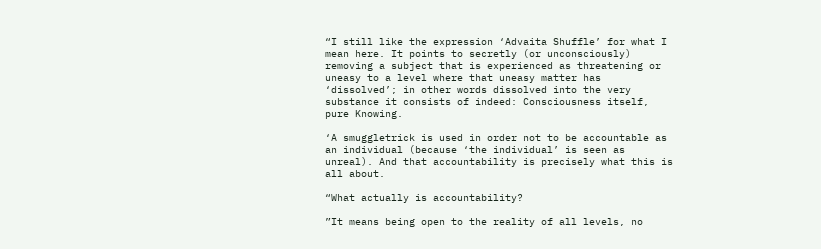“I still like the expression ‘Advaita Shuffle’ for what I mean here. It points to secretly (or unconsciously) removing a subject that is experienced as threatening or uneasy to a level where that uneasy matter has ‘dissolved’; in other words dissolved into the very substance it consists of indeed: Consciousness itself, pure Knowing.

‘A smuggletrick is used in order not to be accountable as an individual (because ‘the individual’ is seen as unreal). And that accountability is precisely what this is all about.

“What actually is accountability?

”It means being open to the reality of all levels, no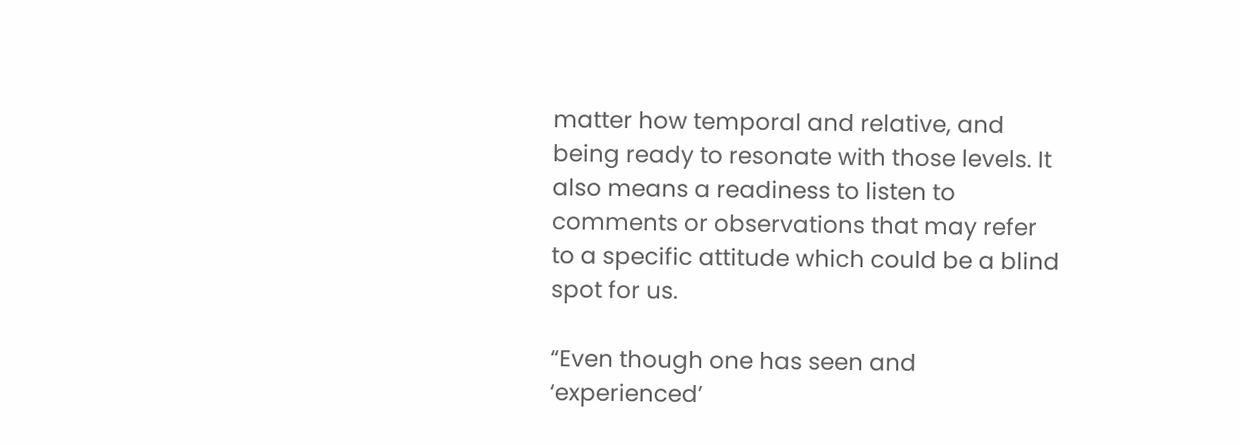matter how temporal and relative, and being ready to resonate with those levels. It also means a readiness to listen to comments or observations that may refer to a specific attitude which could be a blind spot for us.

“Even though one has seen and ‘experienced’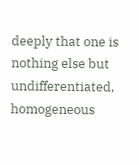deeply that one is nothing else but undifferentiated, homogeneous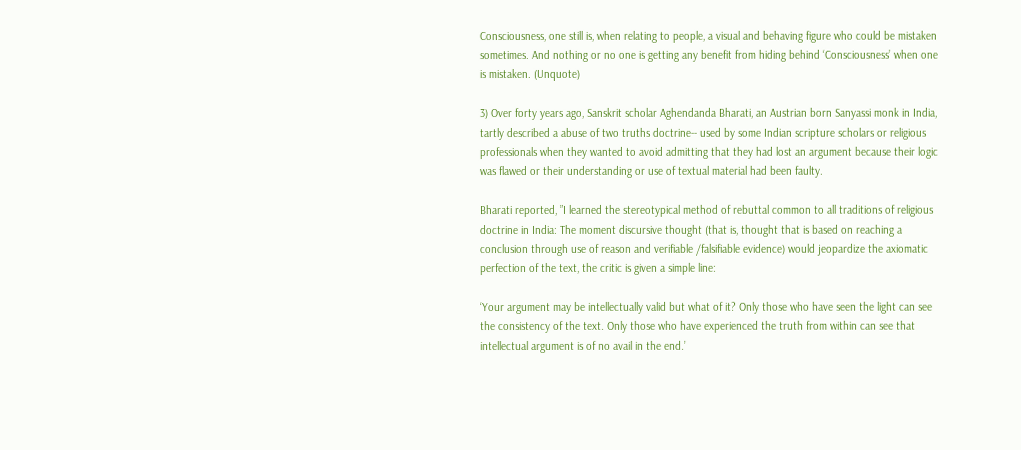Consciousness, one still is, when relating to people, a visual and behaving figure who could be mistaken sometimes. And nothing or no one is getting any benefit from hiding behind ‘Consciousness’ when one is mistaken. (Unquote)

3) Over forty years ago, Sanskrit scholar Aghendanda Bharati, an Austrian born Sanyassi monk in India, tartly described a abuse of two truths doctrine-- used by some Indian scripture scholars or religious professionals when they wanted to avoid admitting that they had lost an argument because their logic was flawed or their understanding or use of textual material had been faulty.

Bharati reported, ”I learned the stereotypical method of rebuttal common to all traditions of religious doctrine in India: The moment discursive thought (that is, thought that is based on reaching a conclusion through use of reason and verifiable /falsifiable evidence) would jeopardize the axiomatic perfection of the text, the critic is given a simple line:

‘Your argument may be intellectually valid but what of it? Only those who have seen the light can see the consistency of the text. Only those who have experienced the truth from within can see that intellectual argument is of no avail in the end.’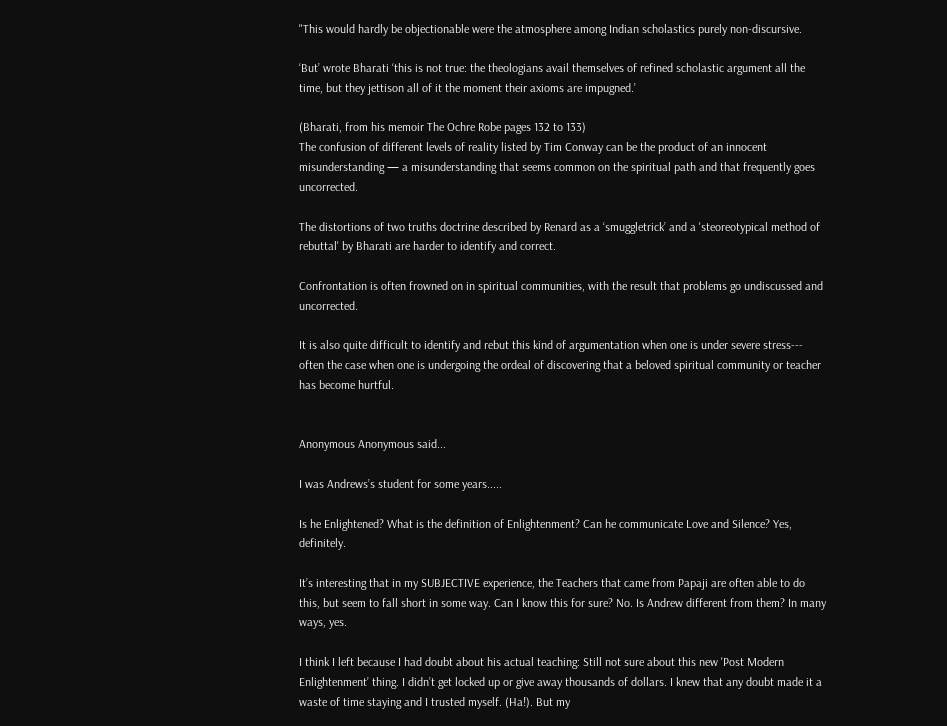"This would hardly be objectionable were the atmosphere among Indian scholastics purely non-discursive.

‘But’ wrote Bharati ‘this is not true: the theologians avail themselves of refined scholastic argument all the time, but they jettison all of it the moment their axioms are impugned.’

(Bharati, from his memoir The Ochre Robe pages 132 to 133)
The confusion of different levels of reality listed by Tim Conway can be the product of an innocent misunderstanding — a misunderstanding that seems common on the spiritual path and that frequently goes uncorrected.

The distortions of two truths doctrine described by Renard as a ‘smuggletrick’ and a 'steoreotypical method of rebuttal' by Bharati are harder to identify and correct.

Confrontation is often frowned on in spiritual communities, with the result that problems go undiscussed and uncorrected.

It is also quite difficult to identify and rebut this kind of argumentation when one is under severe stress--- often the case when one is undergoing the ordeal of discovering that a beloved spiritual community or teacher has become hurtful.


Anonymous Anonymous said...

I was Andrews’s student for some years.....

Is he Enlightened? What is the definition of Enlightenment? Can he communicate Love and Silence? Yes, definitely.

It’s interesting that in my SUBJECTIVE experience, the Teachers that came from Papaji are often able to do this, but seem to fall short in some way. Can I know this for sure? No. Is Andrew different from them? In many ways, yes.

I think I left because I had doubt about his actual teaching: Still not sure about this new 'Post Modern Enlightenment’ thing. I didn’t get locked up or give away thousands of dollars. I knew that any doubt made it a waste of time staying and I trusted myself. (Ha!). But my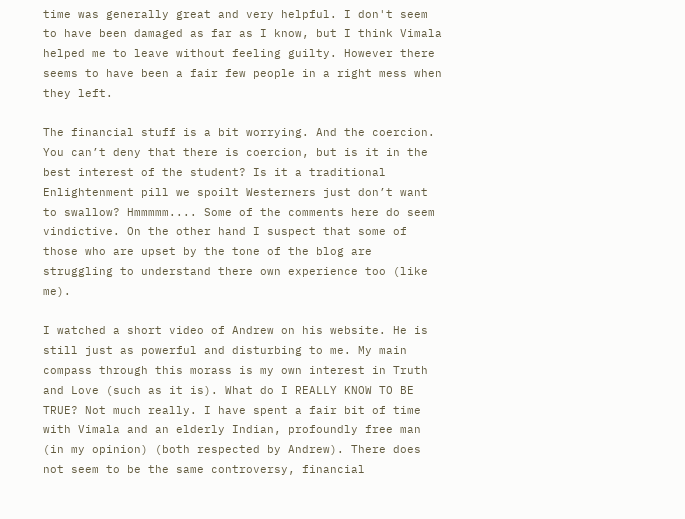time was generally great and very helpful. I don't seem to have been damaged as far as I know, but I think Vimala helped me to leave without feeling guilty. However there seems to have been a fair few people in a right mess when they left.

The financial stuff is a bit worrying. And the coercion. You can’t deny that there is coercion, but is it in the best interest of the student? Is it a traditional Enlightenment pill we spoilt Westerners just don’t want to swallow? Hmmmmm.... Some of the comments here do seem vindictive. On the other hand I suspect that some of those who are upset by the tone of the blog are struggling to understand there own experience too (like me).

I watched a short video of Andrew on his website. He is still just as powerful and disturbing to me. My main compass through this morass is my own interest in Truth and Love (such as it is). What do I REALLY KNOW TO BE TRUE? Not much really. I have spent a fair bit of time with Vimala and an elderly Indian, profoundly free man (in my opinion) (both respected by Andrew). There does not seem to be the same controversy, financial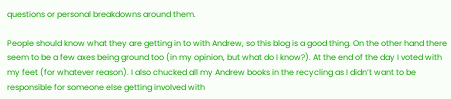questions or personal breakdowns around them.

People should know what they are getting in to with Andrew, so this blog is a good thing. On the other hand there seem to be a few axes being ground too (in my opinion, but what do I know?). At the end of the day I voted with my feet (for whatever reason). I also chucked all my Andrew books in the recycling as I didn’t want to be responsible for someone else getting involved with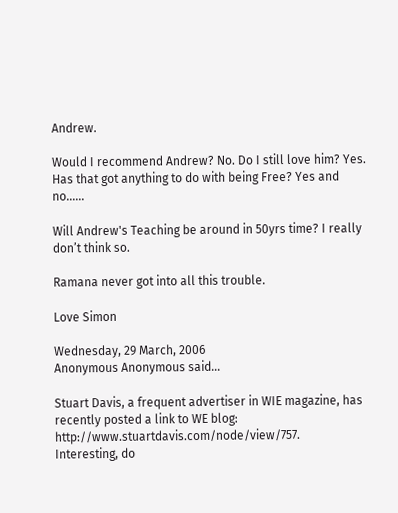Andrew.

Would I recommend Andrew? No. Do I still love him? Yes. Has that got anything to do with being Free? Yes and no......

Will Andrew's Teaching be around in 50yrs time? I really don’t think so.

Ramana never got into all this trouble.

Love Simon

Wednesday, 29 March, 2006
Anonymous Anonymous said...

Stuart Davis, a frequent advertiser in WIE magazine, has recently posted a link to WE blog: http://www.stuartdavis.com/node/view/757.
Interesting, do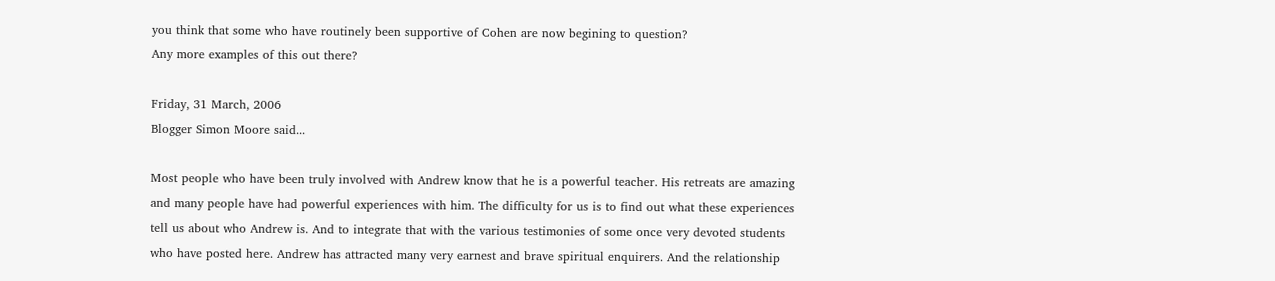you think that some who have routinely been supportive of Cohen are now begining to question?
Any more examples of this out there?

Friday, 31 March, 2006
Blogger Simon Moore said...

Most people who have been truly involved with Andrew know that he is a powerful teacher. His retreats are amazing and many people have had powerful experiences with him. The difficulty for us is to find out what these experiences tell us about who Andrew is. And to integrate that with the various testimonies of some once very devoted students who have posted here. Andrew has attracted many very earnest and brave spiritual enquirers. And the relationship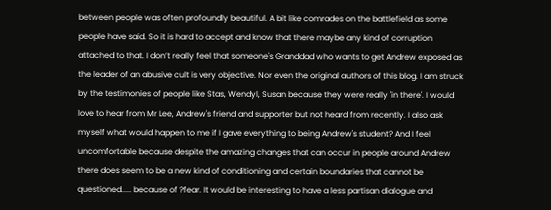between people was often profoundly beautiful. A bit like comrades on the battlefield as some people have said. So it is hard to accept and know that there maybe any kind of corruption attached to that. I don’t really feel that someone's Granddad who wants to get Andrew exposed as the leader of an abusive cult is very objective. Nor even the original authors of this blog. I am struck by the testimonies of people like Stas, Wendyl, Susan because they were really 'in there'. I would love to hear from Mr Lee, Andrew's friend and supporter but not heard from recently. I also ask myself what would happen to me if I gave everything to being Andrew's student? And I feel uncomfortable because despite the amazing changes that can occur in people around Andrew there does seem to be a new kind of conditioning and certain boundaries that cannot be questioned..... because of ?fear. It would be interesting to have a less partisan dialogue and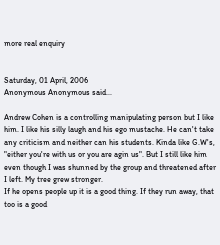more real enquiry


Saturday, 01 April, 2006
Anonymous Anonymous said...

Andrew Cohen is a controlling manipulating person but I like him. I like his silly laugh and his ego mustache. He can't take any criticism and neither can his students. Kinda like G.W's, "either you're with us or you are agin us". But I still like him even though I was shunned by the group and threatened after I left. My tree grew stronger.
If he opens people up it is a good thing. If they run away, that too is a good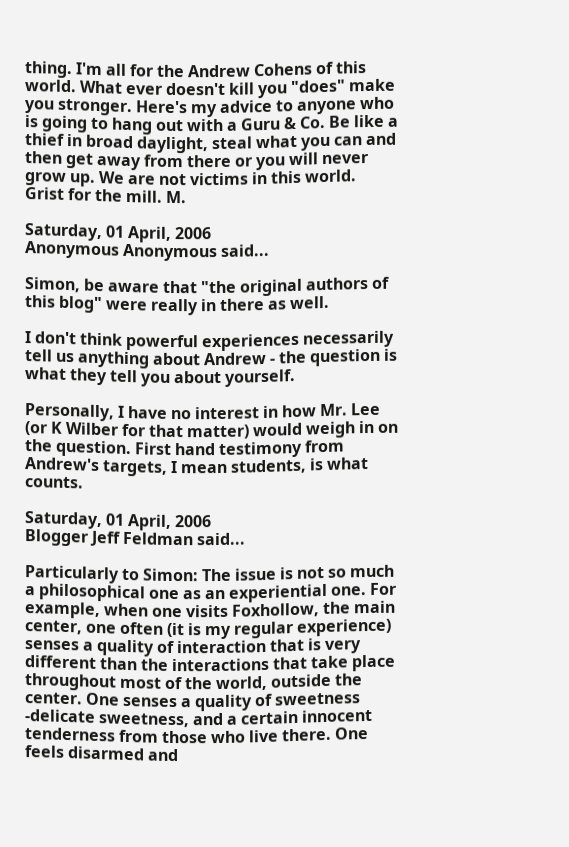thing. I'm all for the Andrew Cohens of this world. What ever doesn't kill you "does" make you stronger. Here's my advice to anyone who is going to hang out with a Guru & Co. Be like a thief in broad daylight, steal what you can and then get away from there or you will never grow up. We are not victims in this world. Grist for the mill. M.

Saturday, 01 April, 2006
Anonymous Anonymous said...

Simon, be aware that "the original authors of this blog" were really in there as well.

I don't think powerful experiences necessarily tell us anything about Andrew - the question is what they tell you about yourself.

Personally, I have no interest in how Mr. Lee (or K Wilber for that matter) would weigh in on the question. First hand testimony from Andrew's targets, I mean students, is what counts.

Saturday, 01 April, 2006
Blogger Jeff Feldman said...

Particularly to Simon: The issue is not so much a philosophical one as an experiential one. For example, when one visits Foxhollow, the main center, one often (it is my regular experience) senses a quality of interaction that is very different than the interactions that take place throughout most of the world, outside the center. One senses a quality of sweetness -delicate sweetness, and a certain innocent tenderness from those who live there. One feels disarmed and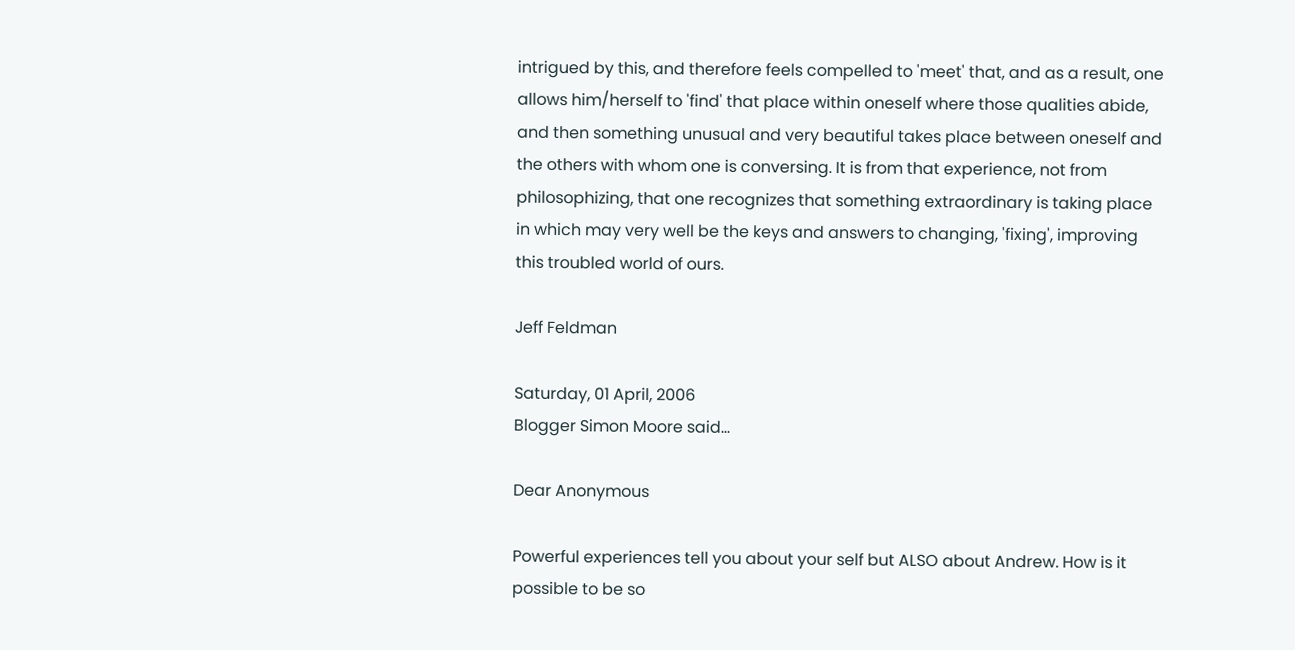intrigued by this, and therefore feels compelled to 'meet' that, and as a result, one allows him/herself to 'find' that place within oneself where those qualities abide, and then something unusual and very beautiful takes place between oneself and the others with whom one is conversing. It is from that experience, not from philosophizing, that one recognizes that something extraordinary is taking place in which may very well be the keys and answers to changing, 'fixing', improving this troubled world of ours.

Jeff Feldman

Saturday, 01 April, 2006
Blogger Simon Moore said...

Dear Anonymous

Powerful experiences tell you about your self but ALSO about Andrew. How is it possible to be so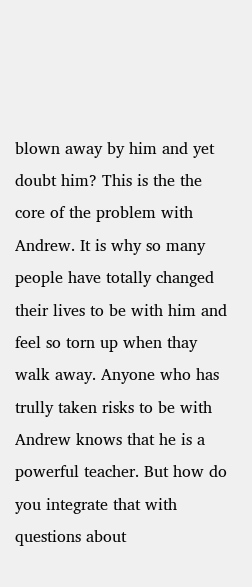blown away by him and yet doubt him? This is the the core of the problem with Andrew. It is why so many people have totally changed their lives to be with him and feel so torn up when thay walk away. Anyone who has trully taken risks to be with Andrew knows that he is a powerful teacher. But how do you integrate that with questions about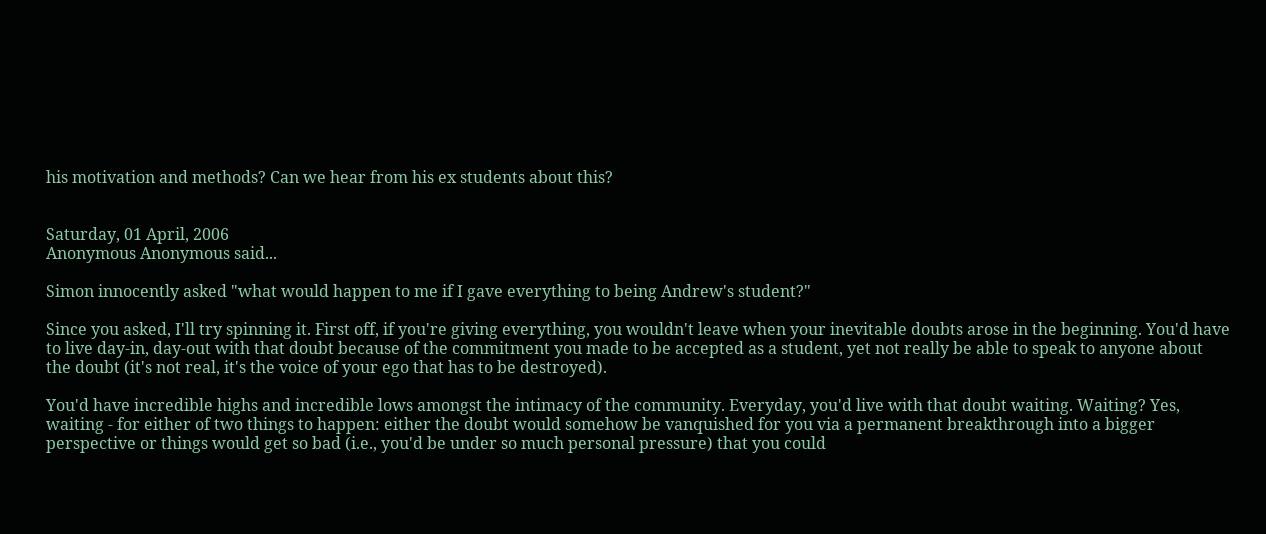his motivation and methods? Can we hear from his ex students about this?


Saturday, 01 April, 2006
Anonymous Anonymous said...

Simon innocently asked "what would happen to me if I gave everything to being Andrew's student?"

Since you asked, I'll try spinning it. First off, if you're giving everything, you wouldn't leave when your inevitable doubts arose in the beginning. You'd have to live day-in, day-out with that doubt because of the commitment you made to be accepted as a student, yet not really be able to speak to anyone about the doubt (it's not real, it's the voice of your ego that has to be destroyed).

You'd have incredible highs and incredible lows amongst the intimacy of the community. Everyday, you'd live with that doubt waiting. Waiting? Yes, waiting - for either of two things to happen: either the doubt would somehow be vanquished for you via a permanent breakthrough into a bigger perspective or things would get so bad (i.e., you'd be under so much personal pressure) that you could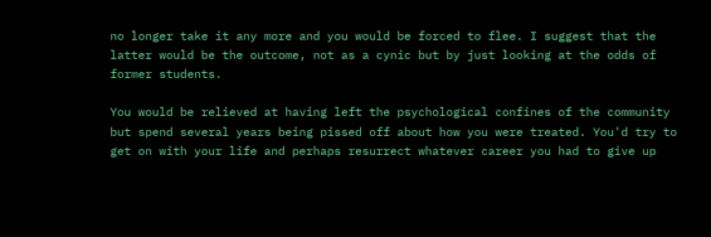no longer take it any more and you would be forced to flee. I suggest that the latter would be the outcome, not as a cynic but by just looking at the odds of former students.

You would be relieved at having left the psychological confines of the community but spend several years being pissed off about how you were treated. You'd try to get on with your life and perhaps resurrect whatever career you had to give up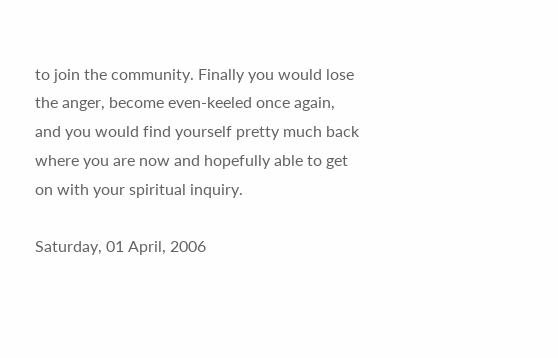to join the community. Finally you would lose the anger, become even-keeled once again, and you would find yourself pretty much back where you are now and hopefully able to get on with your spiritual inquiry.

Saturday, 01 April, 2006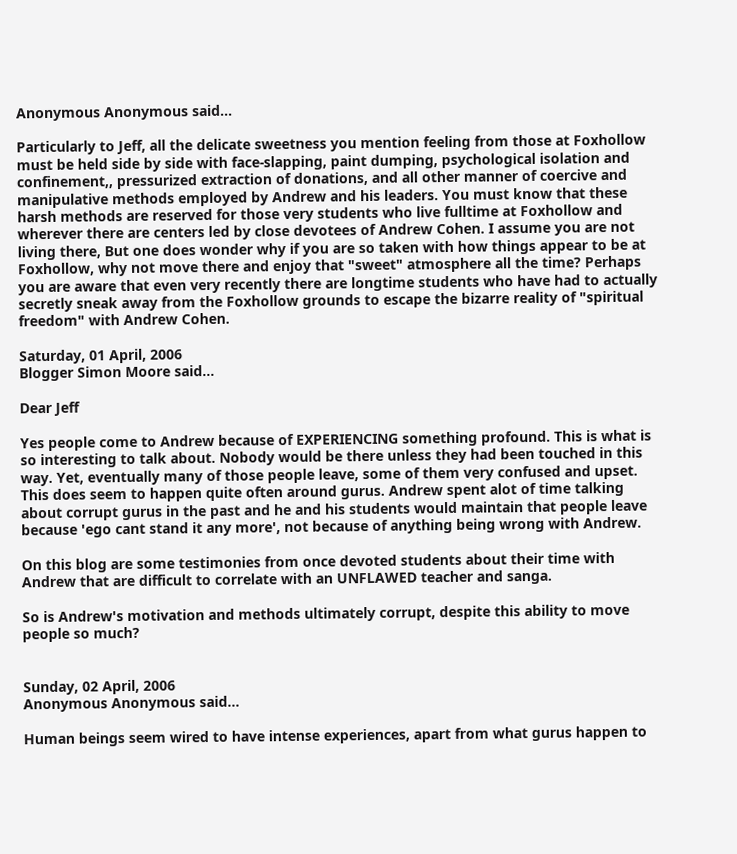Anonymous Anonymous said...

Particularly to Jeff, all the delicate sweetness you mention feeling from those at Foxhollow must be held side by side with face-slapping, paint dumping, psychological isolation and confinement,, pressurized extraction of donations, and all other manner of coercive and manipulative methods employed by Andrew and his leaders. You must know that these harsh methods are reserved for those very students who live fulltime at Foxhollow and wherever there are centers led by close devotees of Andrew Cohen. I assume you are not living there, But one does wonder why if you are so taken with how things appear to be at Foxhollow, why not move there and enjoy that "sweet" atmosphere all the time? Perhaps you are aware that even very recently there are longtime students who have had to actually secretly sneak away from the Foxhollow grounds to escape the bizarre reality of "spiritual freedom" with Andrew Cohen.

Saturday, 01 April, 2006
Blogger Simon Moore said...

Dear Jeff

Yes people come to Andrew because of EXPERIENCING something profound. This is what is so interesting to talk about. Nobody would be there unless they had been touched in this way. Yet, eventually many of those people leave, some of them very confused and upset. This does seem to happen quite often around gurus. Andrew spent alot of time talking about corrupt gurus in the past and he and his students would maintain that people leave because 'ego cant stand it any more', not because of anything being wrong with Andrew.

On this blog are some testimonies from once devoted students about their time with Andrew that are difficult to correlate with an UNFLAWED teacher and sanga.

So is Andrew's motivation and methods ultimately corrupt, despite this ability to move people so much?


Sunday, 02 April, 2006
Anonymous Anonymous said...

Human beings seem wired to have intense experiences, apart from what gurus happen to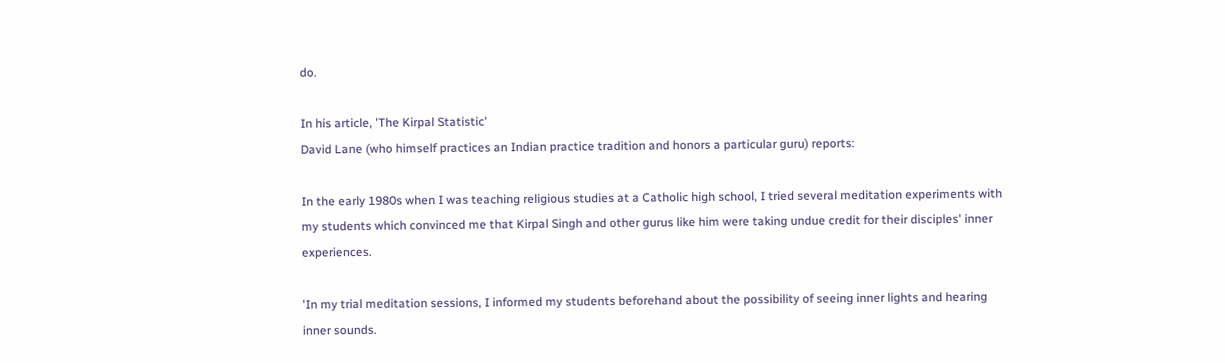do.

In his article, 'The Kirpal Statistic'
David Lane (who himself practices an Indian practice tradition and honors a particular guru) reports:

In the early 1980s when I was teaching religious studies at a Catholic high school, I tried several meditation experiments with my students which convinced me that Kirpal Singh and other gurus like him were taking undue credit for their disciples' inner experiences.

'In my trial meditation sessions, I informed my students beforehand about the possibility of seeing inner lights and hearing inner sounds.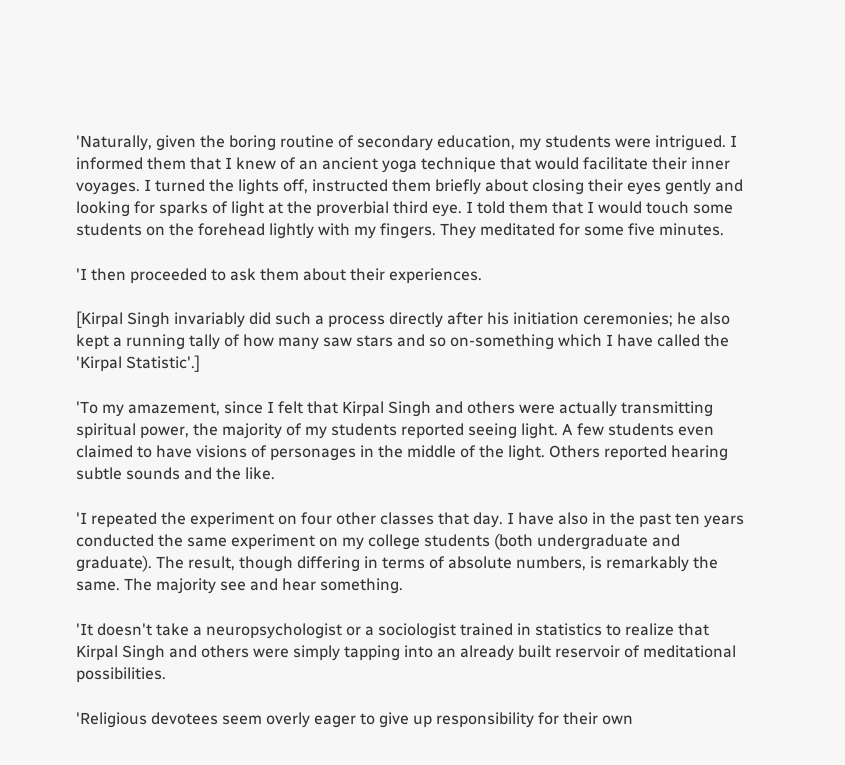'Naturally, given the boring routine of secondary education, my students were intrigued. I informed them that I knew of an ancient yoga technique that would facilitate their inner voyages. I turned the lights off, instructed them briefly about closing their eyes gently and looking for sparks of light at the proverbial third eye. I told them that I would touch some students on the forehead lightly with my fingers. They meditated for some five minutes.

'I then proceeded to ask them about their experiences.

[Kirpal Singh invariably did such a process directly after his initiation ceremonies; he also kept a running tally of how many saw stars and so on-something which I have called the 'Kirpal Statistic'.]

'To my amazement, since I felt that Kirpal Singh and others were actually transmitting spiritual power, the majority of my students reported seeing light. A few students even claimed to have visions of personages in the middle of the light. Others reported hearing subtle sounds and the like.

'I repeated the experiment on four other classes that day. I have also in the past ten years conducted the same experiment on my college students (both undergraduate and graduate). The result, though differing in terms of absolute numbers, is remarkably the same. The majority see and hear something.

'It doesn't take a neuropsychologist or a sociologist trained in statistics to realize that Kirpal Singh and others were simply tapping into an already built reservoir of meditational possibilities.

'Religious devotees seem overly eager to give up responsibility for their own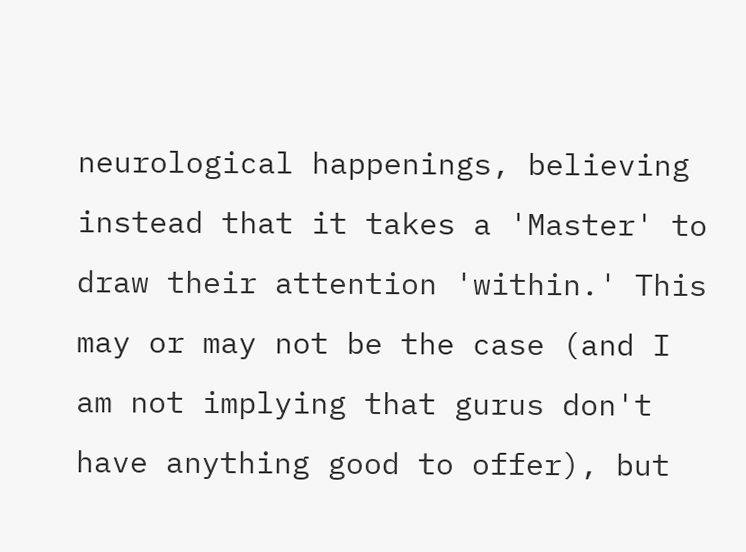neurological happenings, believing instead that it takes a 'Master' to draw their attention 'within.' This may or may not be the case (and I am not implying that gurus don't have anything good to offer), but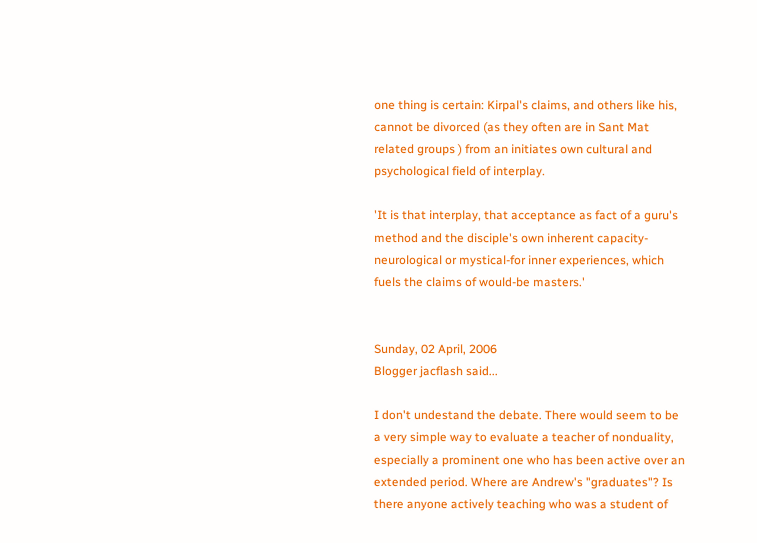one thing is certain: Kirpal's claims, and others like his, cannot be divorced (as they often are in Sant Mat related groups ) from an initiates own cultural and psychological field of interplay.

'It is that interplay, that acceptance as fact of a guru's method and the disciple's own inherent capacity-neurological or mystical-for inner experiences, which fuels the claims of would-be masters.'


Sunday, 02 April, 2006
Blogger jacflash said...

I don't undestand the debate. There would seem to be a very simple way to evaluate a teacher of nonduality, especially a prominent one who has been active over an extended period. Where are Andrew's "graduates"? Is there anyone actively teaching who was a student of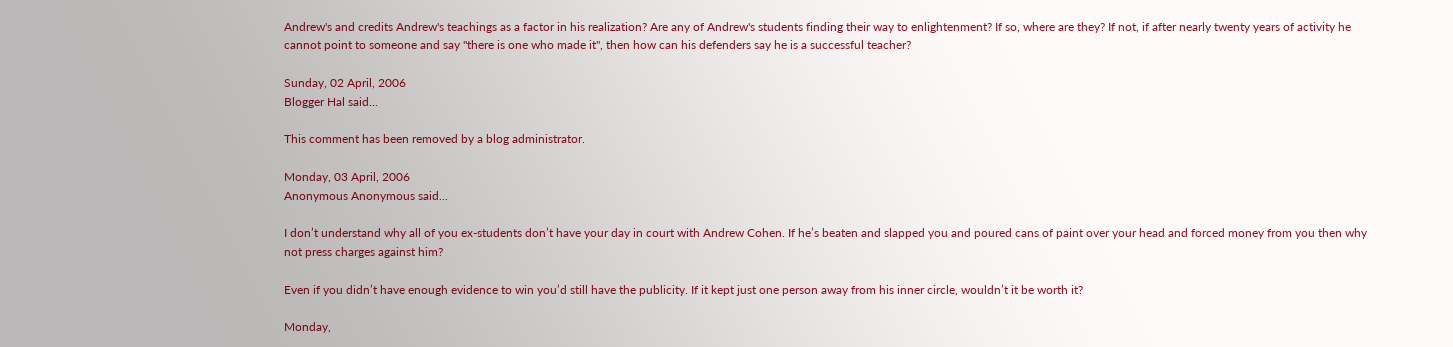Andrew's and credits Andrew's teachings as a factor in his realization? Are any of Andrew's students finding their way to enlightenment? If so, where are they? If not, if after nearly twenty years of activity he cannot point to someone and say "there is one who made it", then how can his defenders say he is a successful teacher?

Sunday, 02 April, 2006
Blogger Hal said...

This comment has been removed by a blog administrator.

Monday, 03 April, 2006
Anonymous Anonymous said...

I don’t understand why all of you ex-students don’t have your day in court with Andrew Cohen. If he’s beaten and slapped you and poured cans of paint over your head and forced money from you then why not press charges against him?

Even if you didn’t have enough evidence to win you’d still have the publicity. If it kept just one person away from his inner circle, wouldn’t it be worth it?

Monday,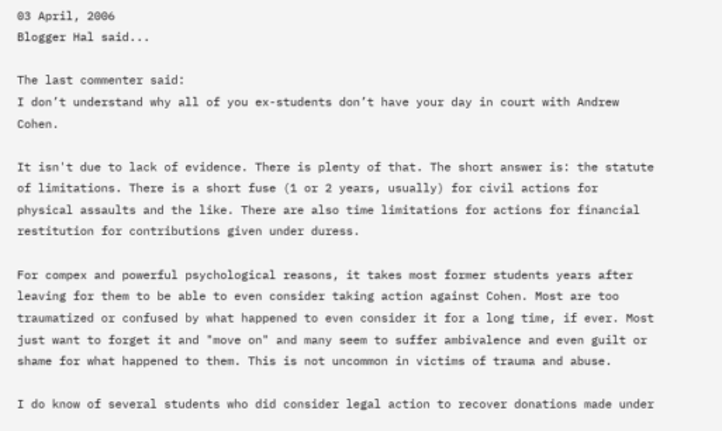03 April, 2006
Blogger Hal said...

The last commenter said:
I don’t understand why all of you ex-students don’t have your day in court with Andrew Cohen.

It isn't due to lack of evidence. There is plenty of that. The short answer is: the statute of limitations. There is a short fuse (1 or 2 years, usually) for civil actions for physical assaults and the like. There are also time limitations for actions for financial restitution for contributions given under duress.

For compex and powerful psychological reasons, it takes most former students years after leaving for them to be able to even consider taking action against Cohen. Most are too traumatized or confused by what happened to even consider it for a long time, if ever. Most just want to forget it and "move on" and many seem to suffer ambivalence and even guilt or shame for what happened to them. This is not uncommon in victims of trauma and abuse.

I do know of several students who did consider legal action to recover donations made under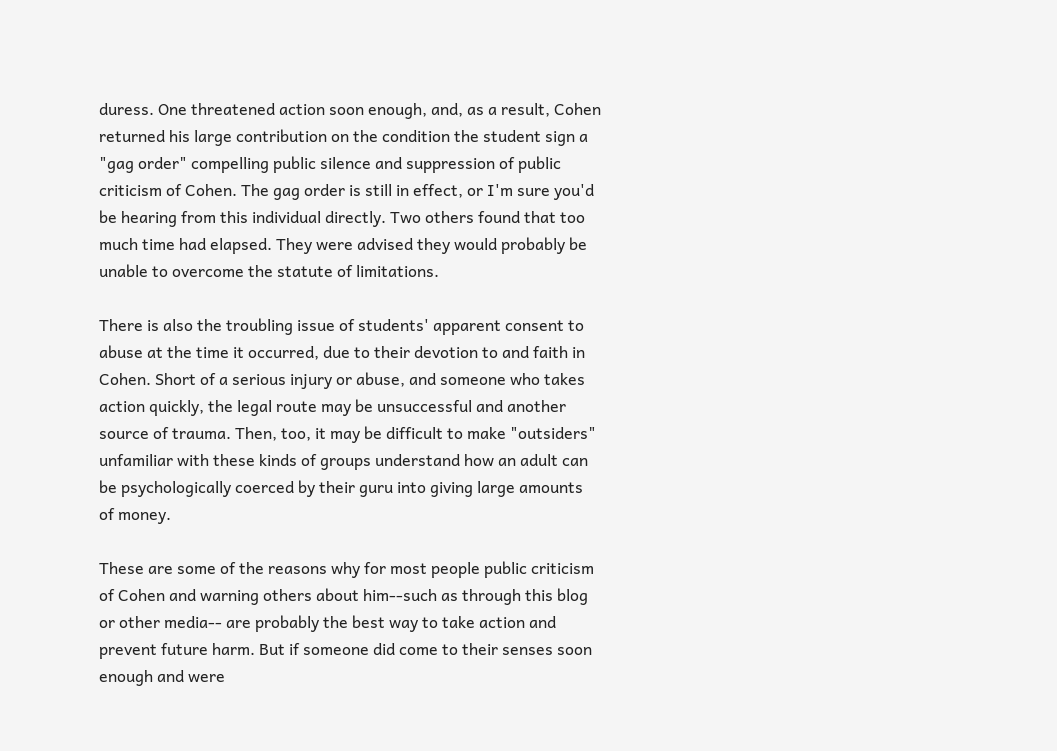duress. One threatened action soon enough, and, as a result, Cohen returned his large contribution on the condition the student sign a "gag order" compelling public silence and suppression of public criticism of Cohen. The gag order is still in effect, or I'm sure you'd be hearing from this individual directly. Two others found that too much time had elapsed. They were advised they would probably be unable to overcome the statute of limitations.

There is also the troubling issue of students' apparent consent to abuse at the time it occurred, due to their devotion to and faith in Cohen. Short of a serious injury or abuse, and someone who takes action quickly, the legal route may be unsuccessful and another source of trauma. Then, too, it may be difficult to make "outsiders" unfamiliar with these kinds of groups understand how an adult can be psychologically coerced by their guru into giving large amounts of money.

These are some of the reasons why for most people public criticism of Cohen and warning others about him--such as through this blog or other media-- are probably the best way to take action and prevent future harm. But if someone did come to their senses soon enough and were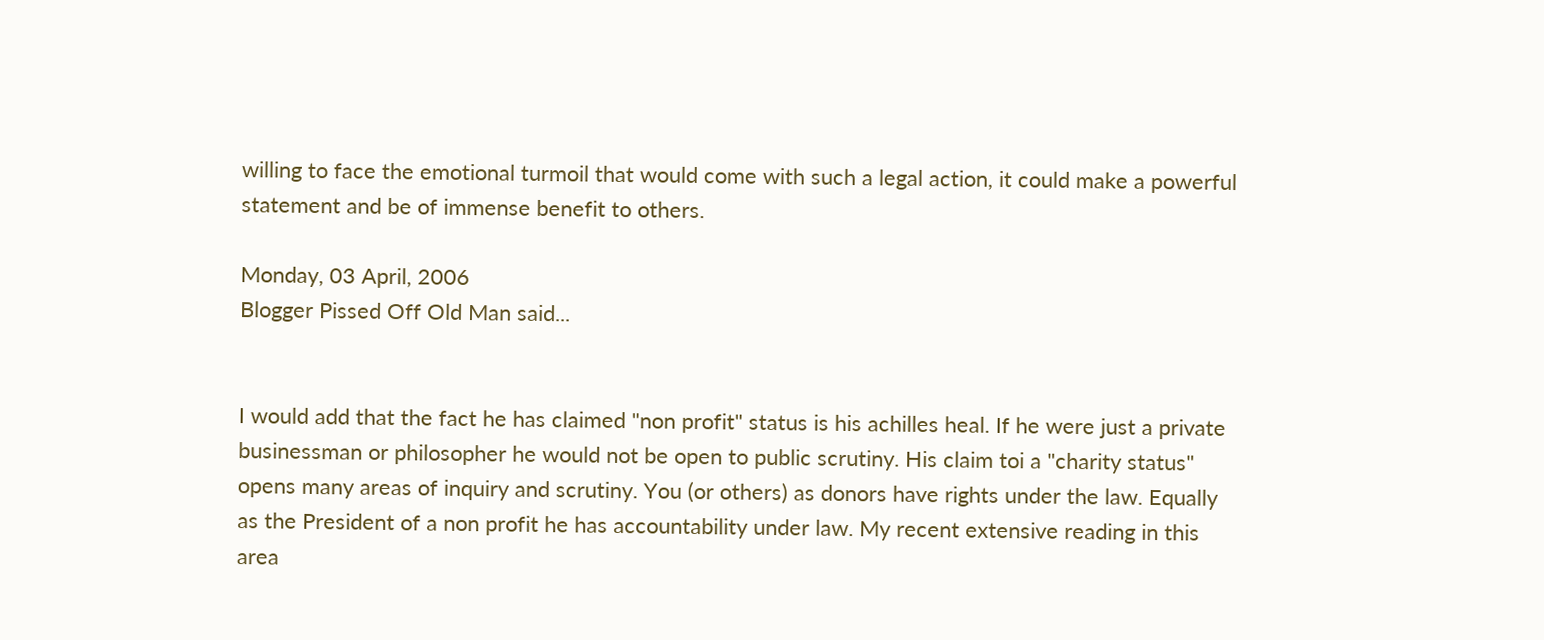willing to face the emotional turmoil that would come with such a legal action, it could make a powerful statement and be of immense benefit to others.

Monday, 03 April, 2006
Blogger Pissed Off Old Man said...


I would add that the fact he has claimed "non profit" status is his achilles heal. If he were just a private businessman or philosopher he would not be open to public scrutiny. His claim toi a "charity status" opens many areas of inquiry and scrutiny. You (or others) as donors have rights under the law. Equally as the President of a non profit he has accountability under law. My recent extensive reading in this area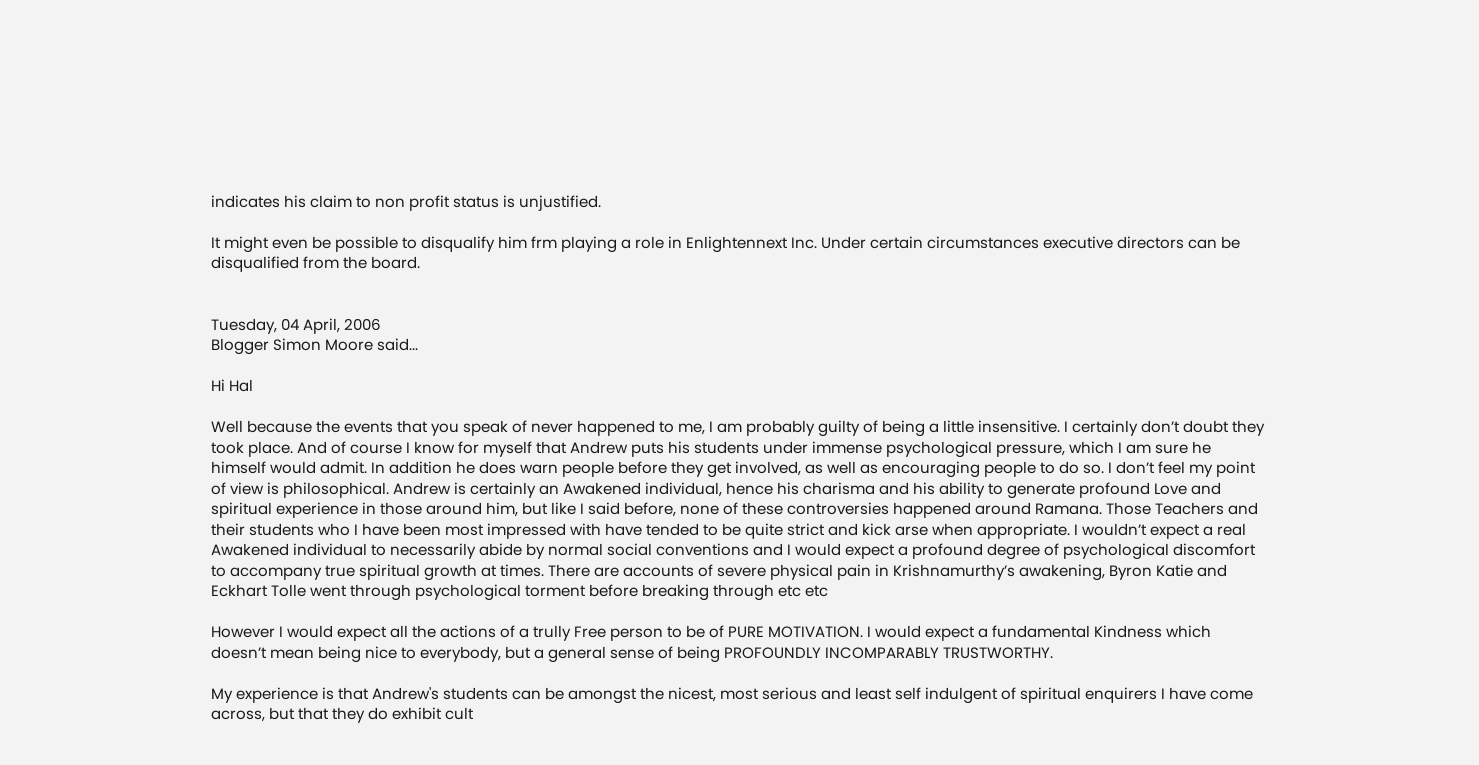indicates his claim to non profit status is unjustified.

It might even be possible to disqualify him frm playing a role in Enlightennext Inc. Under certain circumstances executive directors can be disqualified from the board.


Tuesday, 04 April, 2006
Blogger Simon Moore said...

Hi Hal

Well because the events that you speak of never happened to me, I am probably guilty of being a little insensitive. I certainly don’t doubt they took place. And of course I know for myself that Andrew puts his students under immense psychological pressure, which I am sure he himself would admit. In addition he does warn people before they get involved, as well as encouraging people to do so. I don’t feel my point of view is philosophical. Andrew is certainly an Awakened individual, hence his charisma and his ability to generate profound Love and spiritual experience in those around him, but like I said before, none of these controversies happened around Ramana. Those Teachers and their students who I have been most impressed with have tended to be quite strict and kick arse when appropriate. I wouldn’t expect a real Awakened individual to necessarily abide by normal social conventions and I would expect a profound degree of psychological discomfort to accompany true spiritual growth at times. There are accounts of severe physical pain in Krishnamurthy’s awakening, Byron Katie and Eckhart Tolle went through psychological torment before breaking through etc etc

However I would expect all the actions of a trully Free person to be of PURE MOTIVATION. I would expect a fundamental Kindness which doesn’t mean being nice to everybody, but a general sense of being PROFOUNDLY INCOMPARABLY TRUSTWORTHY.

My experience is that Andrew's students can be amongst the nicest, most serious and least self indulgent of spiritual enquirers I have come across, but that they do exhibit cult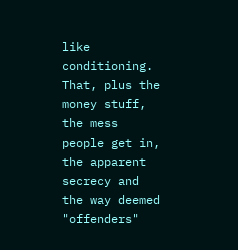like conditioning. That, plus the money stuff, the mess people get in, the apparent secrecy and the way deemed "offenders"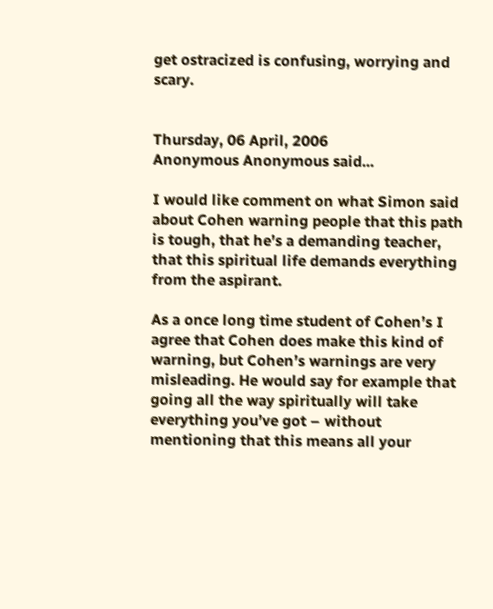get ostracized is confusing, worrying and scary.


Thursday, 06 April, 2006
Anonymous Anonymous said...

I would like comment on what Simon said about Cohen warning people that this path is tough, that he’s a demanding teacher, that this spiritual life demands everything from the aspirant.

As a once long time student of Cohen’s I agree that Cohen does make this kind of warning, but Cohen’s warnings are very misleading. He would say for example that going all the way spiritually will take everything you’ve got – without mentioning that this means all your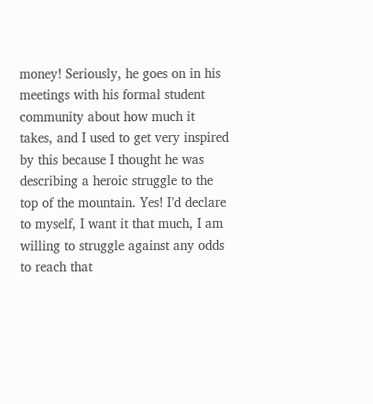money! Seriously, he goes on in his meetings with his formal student community about how much it takes, and I used to get very inspired by this because I thought he was describing a heroic struggle to the top of the mountain. Yes! I’d declare to myself, I want it that much, I am willing to struggle against any odds to reach that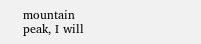mountain peak, I will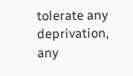tolerate any deprivation, any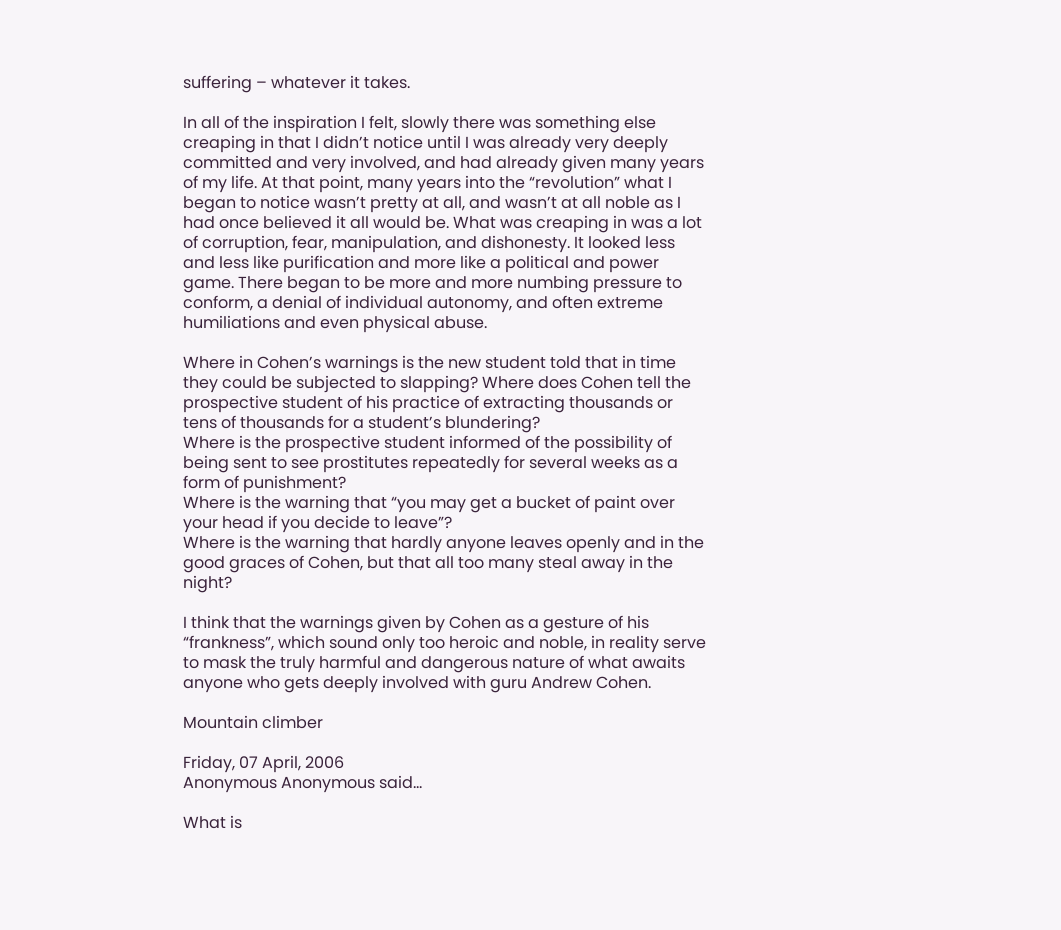suffering – whatever it takes.

In all of the inspiration I felt, slowly there was something else creaping in that I didn’t notice until I was already very deeply committed and very involved, and had already given many years of my life. At that point, many years into the “revolution” what I began to notice wasn’t pretty at all, and wasn’t at all noble as I had once believed it all would be. What was creaping in was a lot of corruption, fear, manipulation, and dishonesty. It looked less and less like purification and more like a political and power game. There began to be more and more numbing pressure to conform, a denial of individual autonomy, and often extreme humiliations and even physical abuse.

Where in Cohen’s warnings is the new student told that in time they could be subjected to slapping? Where does Cohen tell the prospective student of his practice of extracting thousands or tens of thousands for a student’s blundering?
Where is the prospective student informed of the possibility of being sent to see prostitutes repeatedly for several weeks as a form of punishment?
Where is the warning that “you may get a bucket of paint over your head if you decide to leave”?
Where is the warning that hardly anyone leaves openly and in the good graces of Cohen, but that all too many steal away in the night?

I think that the warnings given by Cohen as a gesture of his “frankness”, which sound only too heroic and noble, in reality serve to mask the truly harmful and dangerous nature of what awaits anyone who gets deeply involved with guru Andrew Cohen.

Mountain climber

Friday, 07 April, 2006
Anonymous Anonymous said...

What is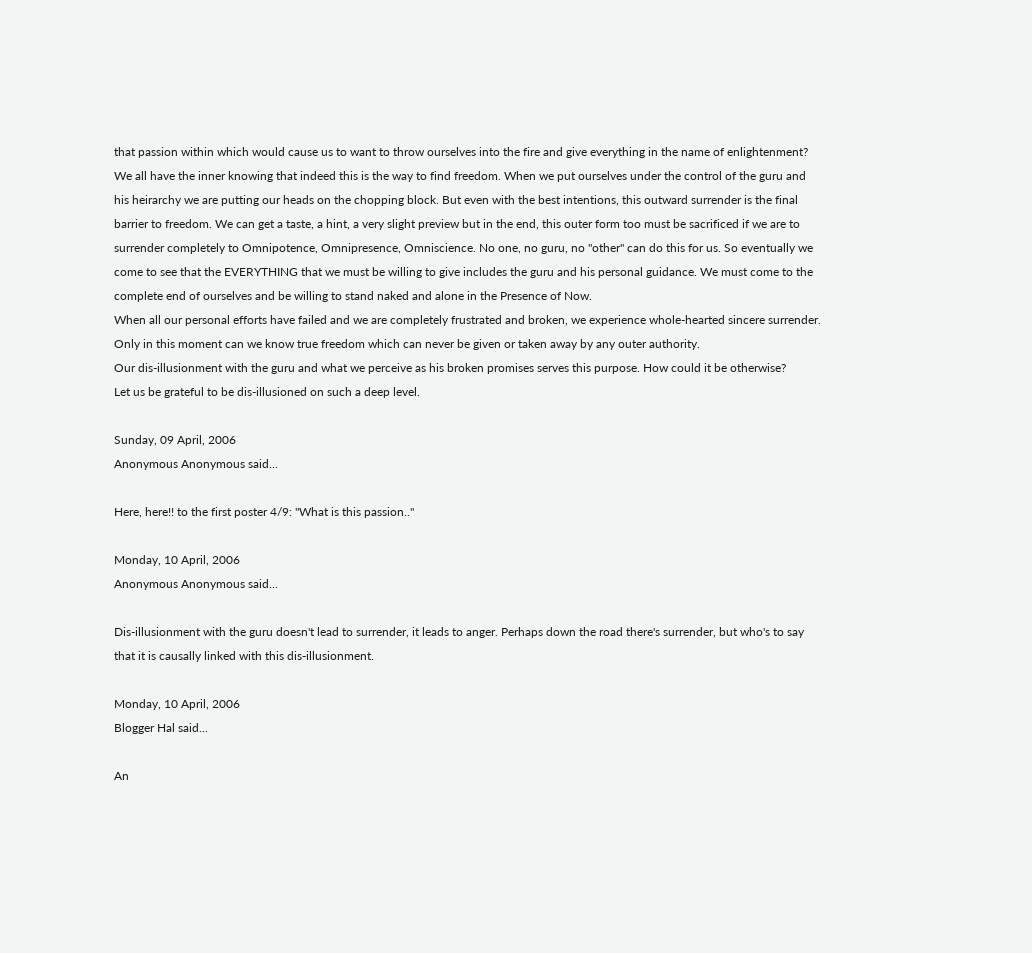that passion within which would cause us to want to throw ourselves into the fire and give everything in the name of enlightenment? We all have the inner knowing that indeed this is the way to find freedom. When we put ourselves under the control of the guru and his heirarchy we are putting our heads on the chopping block. But even with the best intentions, this outward surrender is the final barrier to freedom. We can get a taste, a hint, a very slight preview but in the end, this outer form too must be sacrificed if we are to surrender completely to Omnipotence, Omnipresence, Omniscience. No one, no guru, no "other" can do this for us. So eventually we come to see that the EVERYTHING that we must be willing to give includes the guru and his personal guidance. We must come to the complete end of ourselves and be willing to stand naked and alone in the Presence of Now.
When all our personal efforts have failed and we are completely frustrated and broken, we experience whole-hearted sincere surrender. Only in this moment can we know true freedom which can never be given or taken away by any outer authority.
Our dis-illusionment with the guru and what we perceive as his broken promises serves this purpose. How could it be otherwise?
Let us be grateful to be dis-illusioned on such a deep level.

Sunday, 09 April, 2006
Anonymous Anonymous said...

Here, here!! to the first poster 4/9: "What is this passion.."

Monday, 10 April, 2006
Anonymous Anonymous said...

Dis-illusionment with the guru doesn't lead to surrender, it leads to anger. Perhaps down the road there's surrender, but who's to say that it is causally linked with this dis-illusionment.

Monday, 10 April, 2006
Blogger Hal said...

An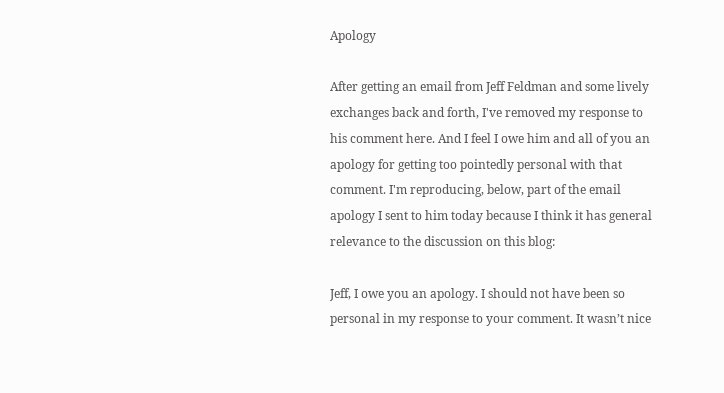Apology

After getting an email from Jeff Feldman and some lively exchanges back and forth, I've removed my response to his comment here. And I feel I owe him and all of you an apology for getting too pointedly personal with that comment. I'm reproducing, below, part of the email apology I sent to him today because I think it has general relevance to the discussion on this blog:

Jeff, I owe you an apology. I should not have been so personal in my response to your comment. It wasn’t nice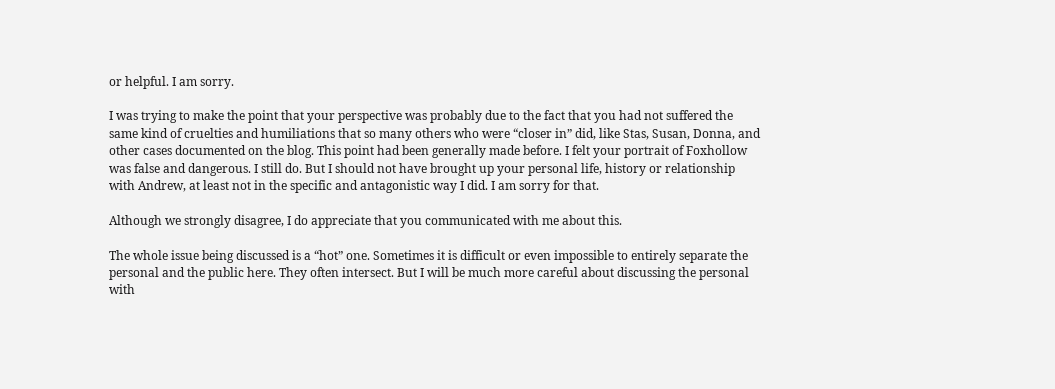or helpful. I am sorry.

I was trying to make the point that your perspective was probably due to the fact that you had not suffered the same kind of cruelties and humiliations that so many others who were “closer in” did, like Stas, Susan, Donna, and other cases documented on the blog. This point had been generally made before. I felt your portrait of Foxhollow was false and dangerous. I still do. But I should not have brought up your personal life, history or relationship with Andrew, at least not in the specific and antagonistic way I did. I am sorry for that.

Although we strongly disagree, I do appreciate that you communicated with me about this.

The whole issue being discussed is a “hot” one. Sometimes it is difficult or even impossible to entirely separate the personal and the public here. They often intersect. But I will be much more careful about discussing the personal with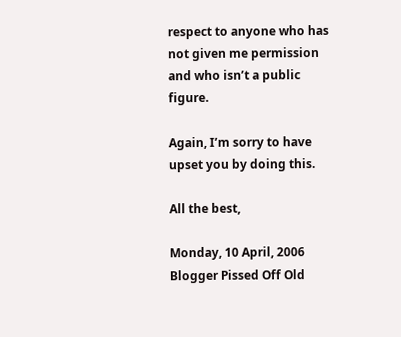respect to anyone who has not given me permission and who isn’t a public figure.

Again, I’m sorry to have upset you by doing this.

All the best,

Monday, 10 April, 2006
Blogger Pissed Off Old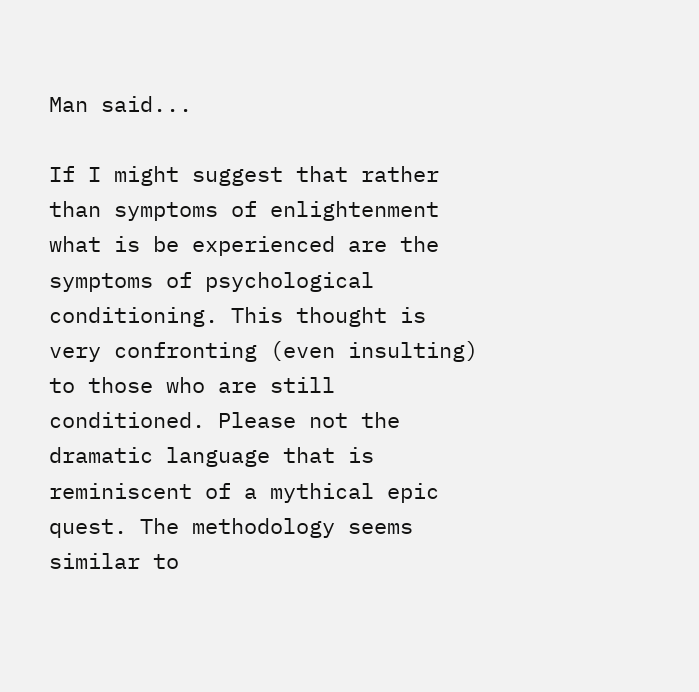Man said...

If I might suggest that rather than symptoms of enlightenment what is be experienced are the symptoms of psychological conditioning. This thought is very confronting (even insulting) to those who are still conditioned. Please not the dramatic language that is reminiscent of a mythical epic quest. The methodology seems similar to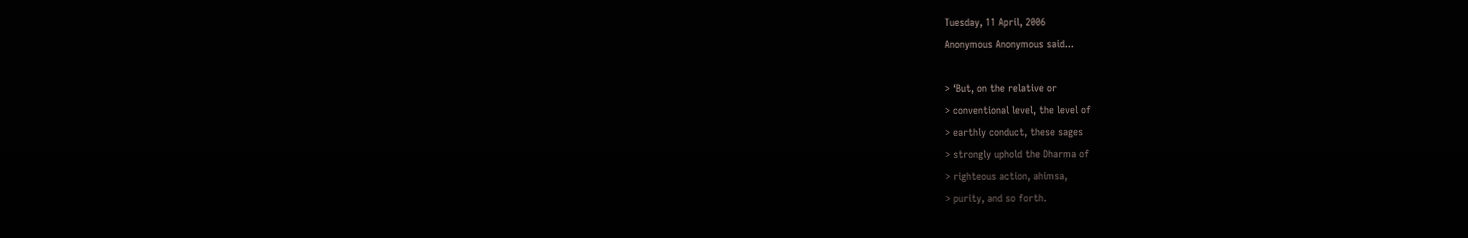Tuesday, 11 April, 2006
Anonymous Anonymous said...

> ‘But, on the relative or
> conventional level, the level of
> earthly conduct, these sages
> strongly uphold the Dharma of
> righteous action, ahimsa,
> purity, and so forth.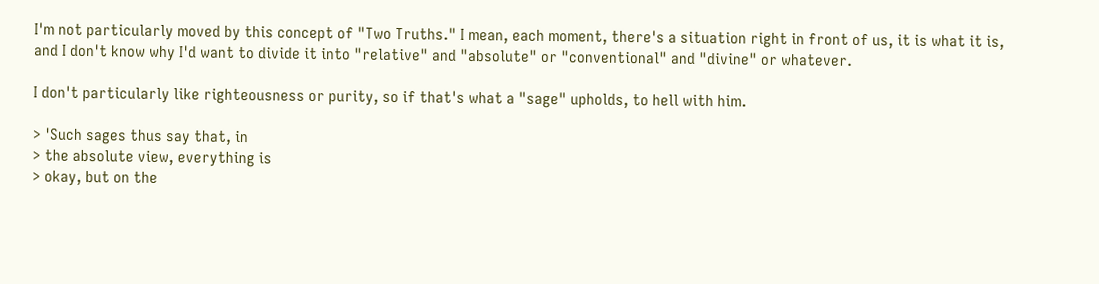I'm not particularly moved by this concept of "Two Truths." I mean, each moment, there's a situation right in front of us, it is what it is, and I don't know why I'd want to divide it into "relative" and "absolute" or "conventional" and "divine" or whatever.

I don't particularly like righteousness or purity, so if that's what a "sage" upholds, to hell with him.

> 'Such sages thus say that, in
> the absolute view, everything is
> okay, but on the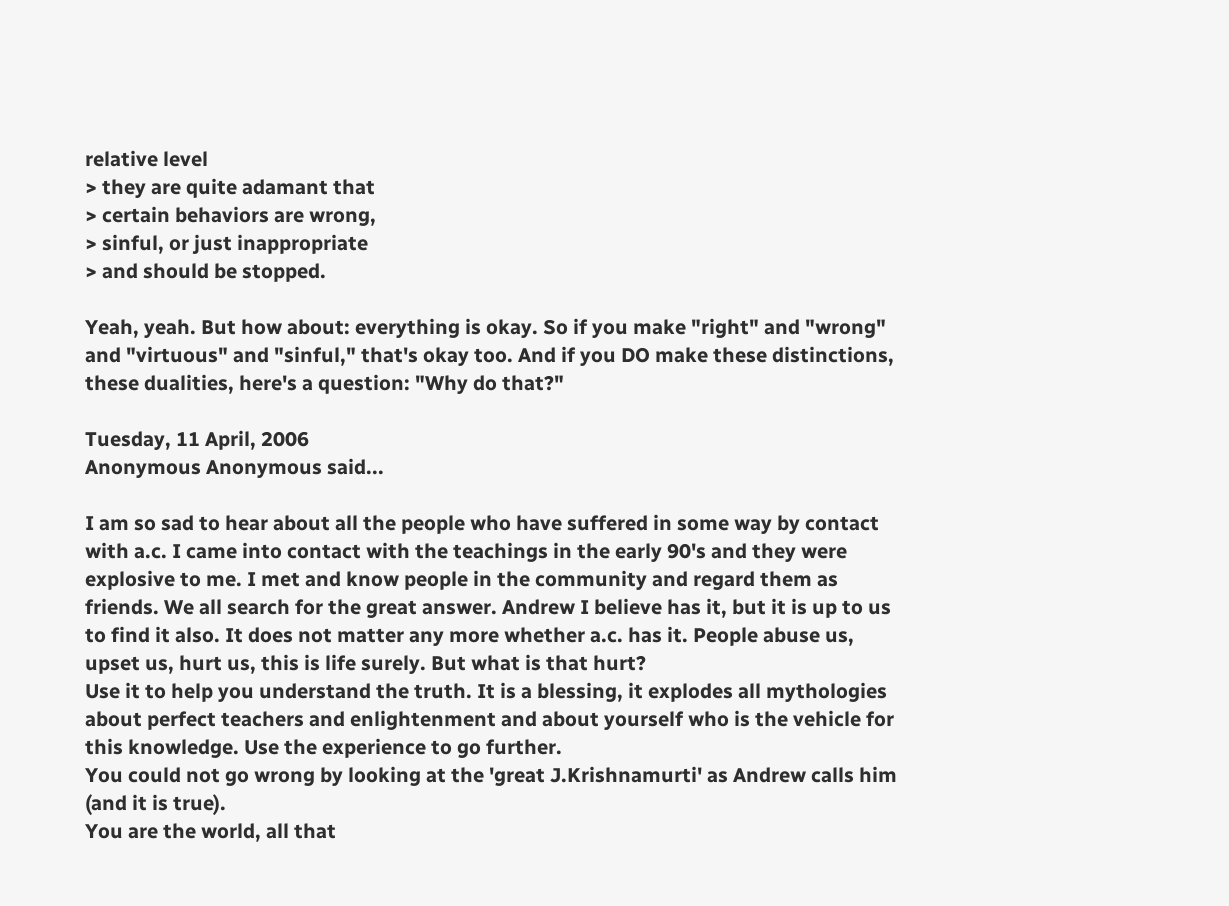relative level
> they are quite adamant that
> certain behaviors are wrong,
> sinful, or just inappropriate
> and should be stopped.

Yeah, yeah. But how about: everything is okay. So if you make "right" and "wrong" and "virtuous" and "sinful," that's okay too. And if you DO make these distinctions, these dualities, here's a question: "Why do that?"

Tuesday, 11 April, 2006
Anonymous Anonymous said...

I am so sad to hear about all the people who have suffered in some way by contact with a.c. I came into contact with the teachings in the early 90's and they were explosive to me. I met and know people in the community and regard them as friends. We all search for the great answer. Andrew I believe has it, but it is up to us to find it also. It does not matter any more whether a.c. has it. People abuse us, upset us, hurt us, this is life surely. But what is that hurt?
Use it to help you understand the truth. It is a blessing, it explodes all mythologies about perfect teachers and enlightenment and about yourself who is the vehicle for this knowledge. Use the experience to go further.
You could not go wrong by looking at the 'great J.Krishnamurti' as Andrew calls him (and it is true).
You are the world, all that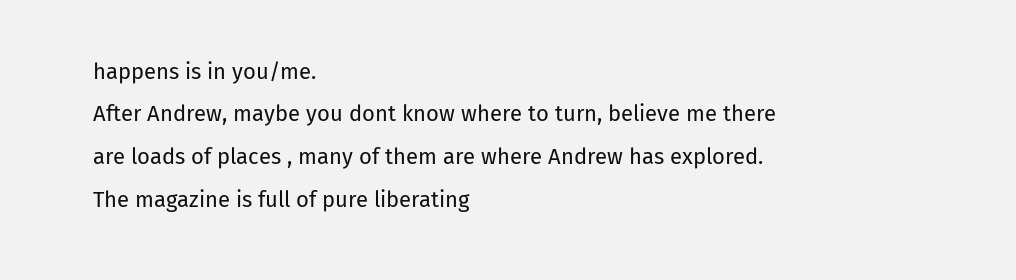happens is in you/me.
After Andrew, maybe you dont know where to turn, believe me there are loads of places , many of them are where Andrew has explored. The magazine is full of pure liberating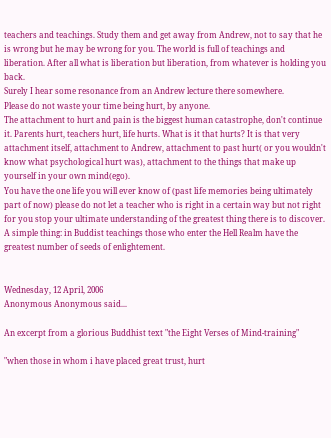teachers and teachings. Study them and get away from Andrew, not to say that he is wrong but he may be wrong for you. The world is full of teachings and liberation. After all what is liberation but liberation, from whatever is holding you back.
Surely I hear some resonance from an Andrew lecture there somewhere.
Please do not waste your time being hurt, by anyone.
The attachment to hurt and pain is the biggest human catastrophe, don't continue it. Parents hurt, teachers hurt, life hurts. What is it that hurts? It is that very attachment itself, attachment to Andrew, attachment to past hurt( or you wouldn't know what psychological hurt was), attachment to the things that make up yourself in your own mind(ego).
You have the one life you will ever know of (past life memories being ultimately part of now) please do not let a teacher who is right in a certain way but not right for you stop your ultimate understanding of the greatest thing there is to discover.
A simple thing: in Buddist teachings those who enter the Hell Realm have the greatest number of seeds of enlightement.


Wednesday, 12 April, 2006
Anonymous Anonymous said...

An excerpt from a glorious Buddhist text "the Eight Verses of Mind-training"

"when those in whom i have placed great trust, hurt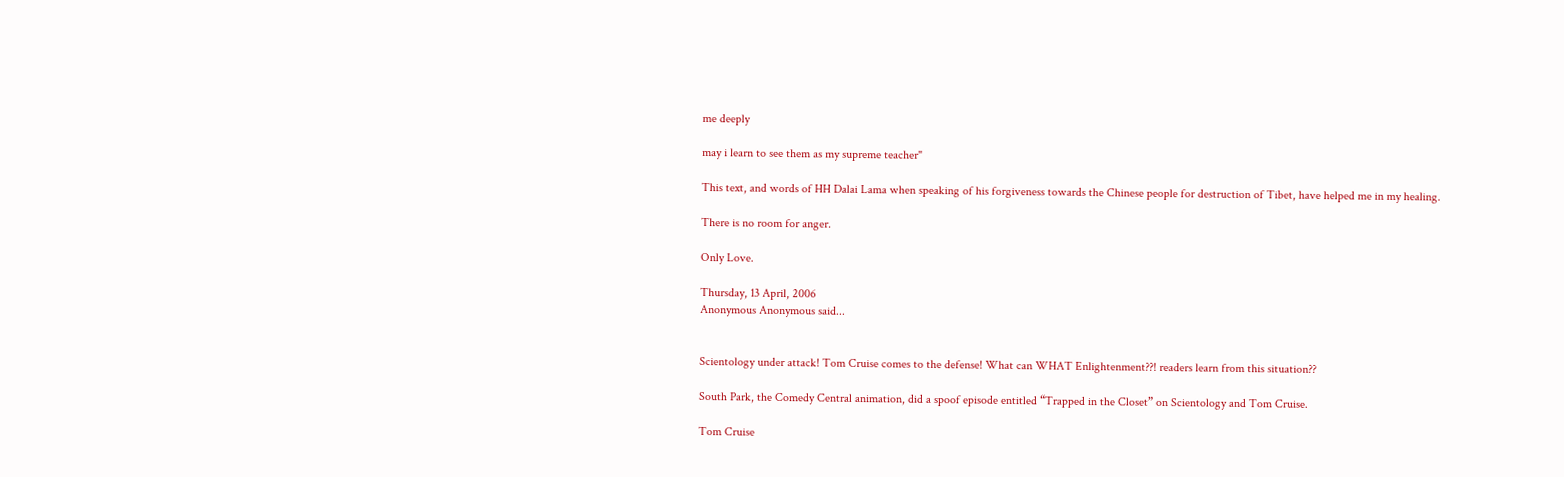me deeply

may i learn to see them as my supreme teacher"

This text, and words of HH Dalai Lama when speaking of his forgiveness towards the Chinese people for destruction of Tibet, have helped me in my healing.

There is no room for anger.

Only Love.

Thursday, 13 April, 2006
Anonymous Anonymous said...


Scientology under attack! Tom Cruise comes to the defense! What can WHAT Enlightenment??! readers learn from this situation??

South Park, the Comedy Central animation, did a spoof episode entitled “Trapped in the Closet” on Scientology and Tom Cruise.

Tom Cruise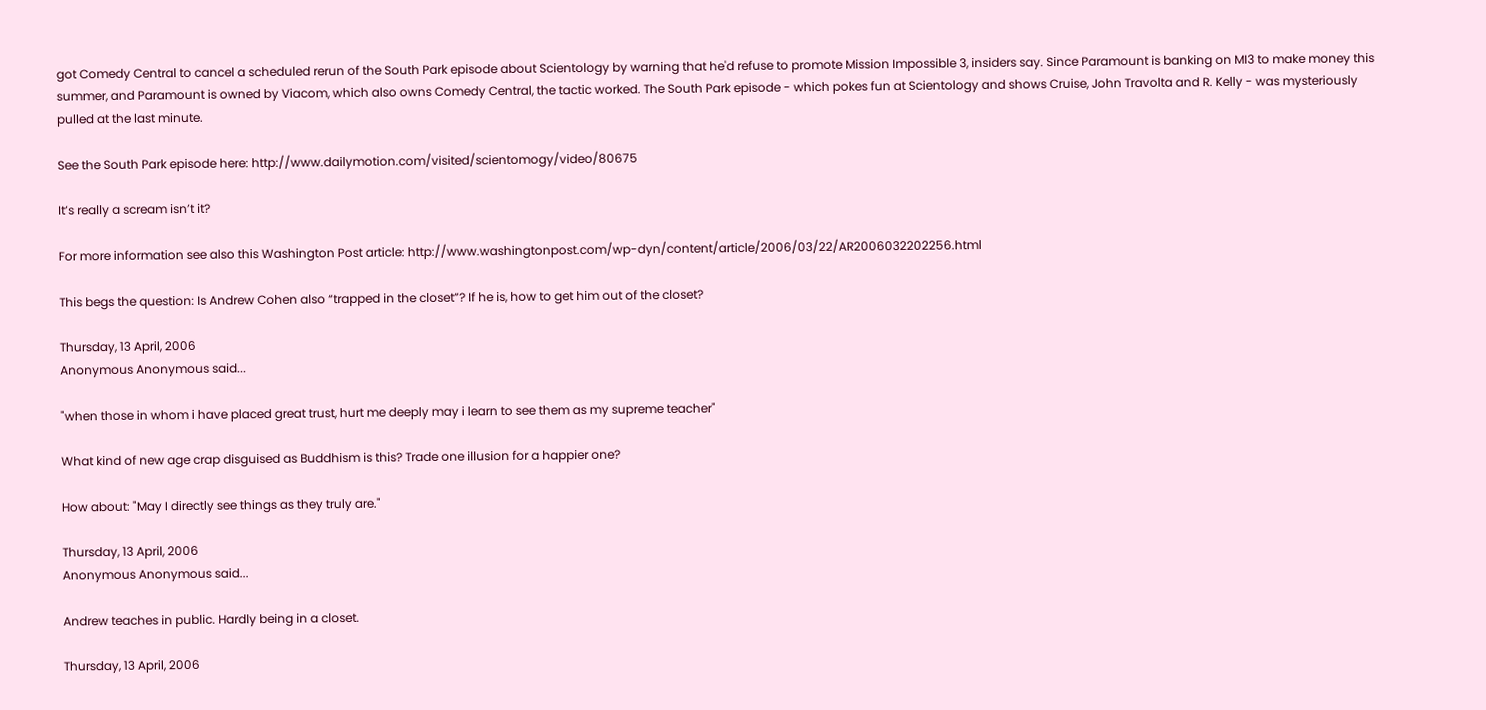got Comedy Central to cancel a scheduled rerun of the South Park episode about Scientology by warning that he'd refuse to promote Mission Impossible 3, insiders say. Since Paramount is banking on MI3 to make money this summer, and Paramount is owned by Viacom, which also owns Comedy Central, the tactic worked. The South Park episode - which pokes fun at Scientology and shows Cruise, John Travolta and R. Kelly - was mysteriously pulled at the last minute.

See the South Park episode here: http://www.dailymotion.com/visited/scientomogy/video/80675

It’s really a scream isn’t it?

For more information see also this Washington Post article: http://www.washingtonpost.com/wp-dyn/content/article/2006/03/22/AR2006032202256.html

This begs the question: Is Andrew Cohen also “trapped in the closet”? If he is, how to get him out of the closet?

Thursday, 13 April, 2006
Anonymous Anonymous said...

"when those in whom i have placed great trust, hurt me deeply may i learn to see them as my supreme teacher"

What kind of new age crap disguised as Buddhism is this? Trade one illusion for a happier one?

How about: "May I directly see things as they truly are."

Thursday, 13 April, 2006
Anonymous Anonymous said...

Andrew teaches in public. Hardly being in a closet.

Thursday, 13 April, 2006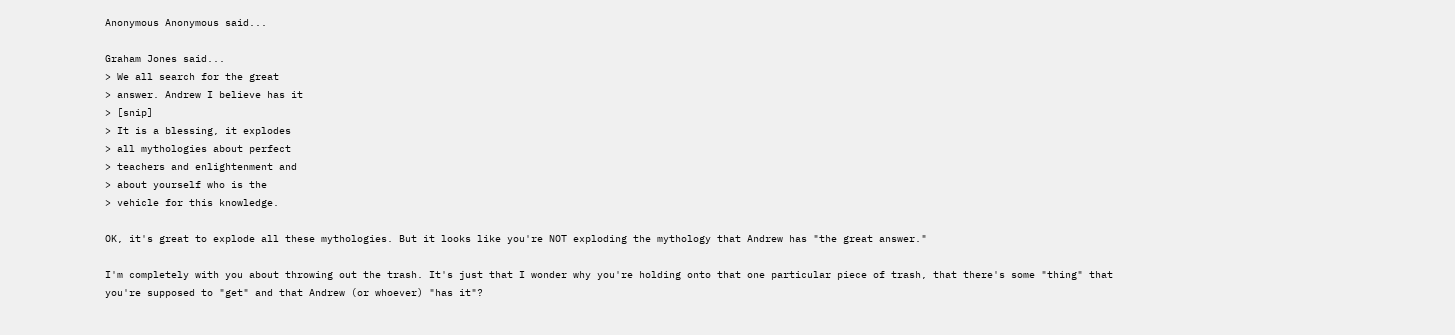Anonymous Anonymous said...

Graham Jones said...
> We all search for the great
> answer. Andrew I believe has it
> [snip]
> It is a blessing, it explodes
> all mythologies about perfect
> teachers and enlightenment and
> about yourself who is the
> vehicle for this knowledge.

OK, it's great to explode all these mythologies. But it looks like you're NOT exploding the mythology that Andrew has "the great answer."

I'm completely with you about throwing out the trash. It's just that I wonder why you're holding onto that one particular piece of trash, that there's some "thing" that you're supposed to "get" and that Andrew (or whoever) "has it"?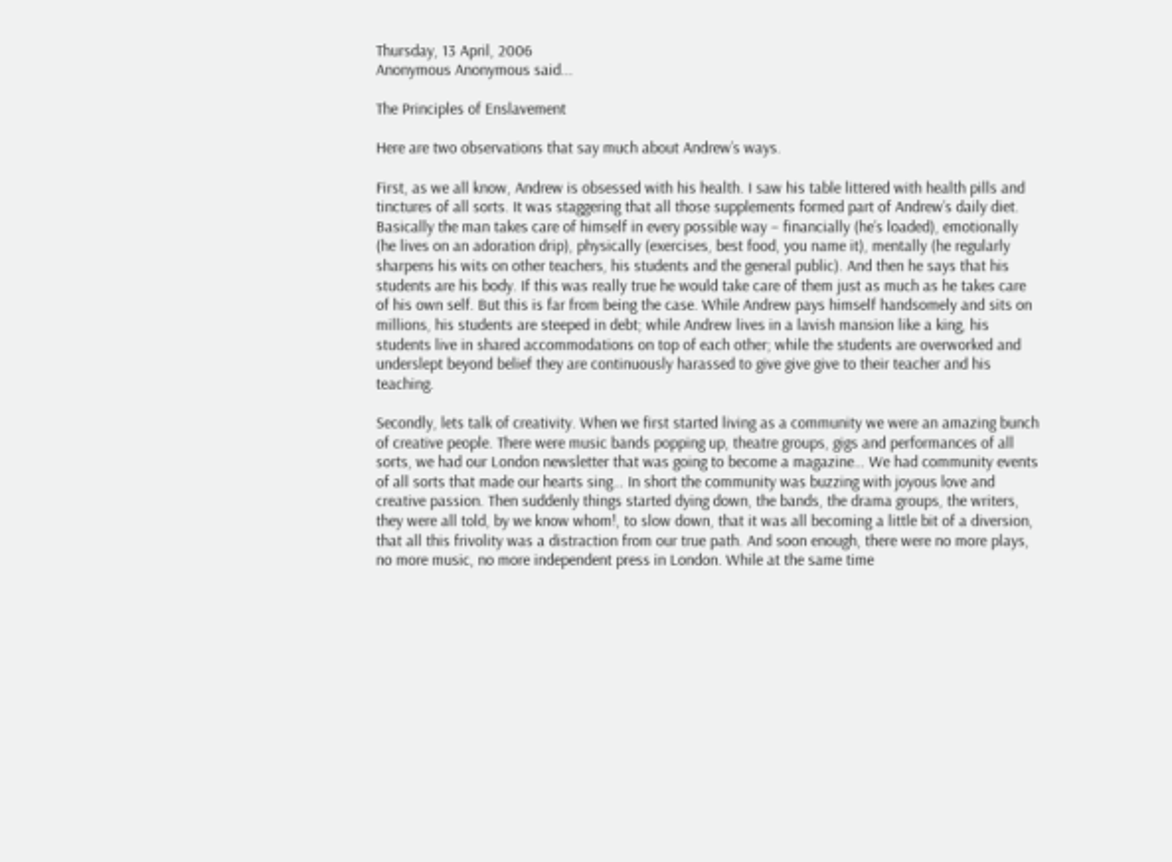Thursday, 13 April, 2006
Anonymous Anonymous said...

The Principles of Enslavement

Here are two observations that say much about Andrew’s ways.

First, as we all know, Andrew is obsessed with his health. I saw his table littered with health pills and tinctures of all sorts. It was staggering that all those supplements formed part of Andrew’s daily diet. Basically the man takes care of himself in every possible way – financially (he’s loaded), emotionally (he lives on an adoration drip), physically (exercises, best food, you name it), mentally (he regularly sharpens his wits on other teachers, his students and the general public). And then he says that his students are his body. If this was really true he would take care of them just as much as he takes care of his own self. But this is far from being the case. While Andrew pays himself handsomely and sits on millions, his students are steeped in debt; while Andrew lives in a lavish mansion like a king, his students live in shared accommodations on top of each other; while the students are overworked and underslept beyond belief they are continuously harassed to give give give to their teacher and his teaching.

Secondly, lets talk of creativity. When we first started living as a community we were an amazing bunch of creative people. There were music bands popping up, theatre groups, gigs and performances of all sorts, we had our London newsletter that was going to become a magazine… We had community events of all sorts that made our hearts sing… In short the community was buzzing with joyous love and creative passion. Then suddenly things started dying down, the bands, the drama groups, the writers, they were all told, by we know whom!, to slow down, that it was all becoming a little bit of a diversion, that all this frivolity was a distraction from our true path. And soon enough, there were no more plays, no more music, no more independent press in London. While at the same time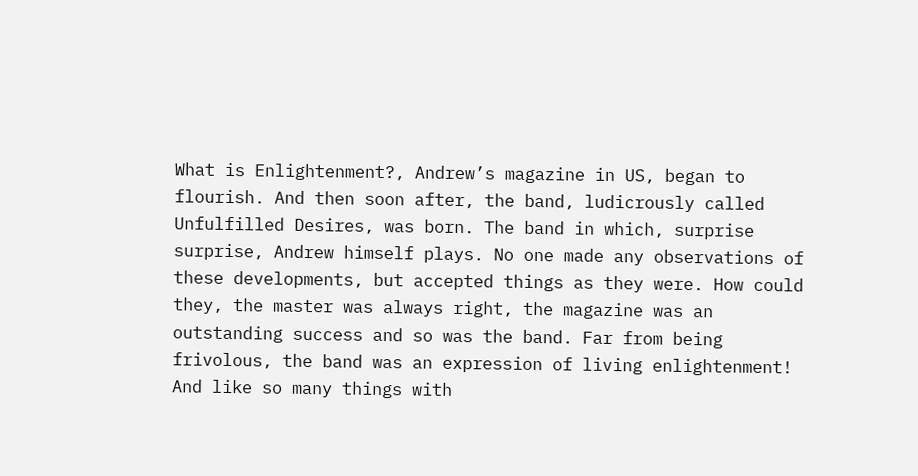What is Enlightenment?, Andrew’s magazine in US, began to flourish. And then soon after, the band, ludicrously called Unfulfilled Desires, was born. The band in which, surprise surprise, Andrew himself plays. No one made any observations of these developments, but accepted things as they were. How could they, the master was always right, the magazine was an outstanding success and so was the band. Far from being frivolous, the band was an expression of living enlightenment! And like so many things with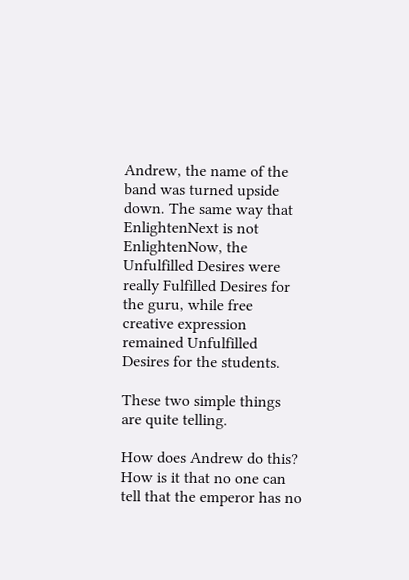Andrew, the name of the band was turned upside down. The same way that EnlightenNext is not EnlightenNow, the Unfulfilled Desires were really Fulfilled Desires for the guru, while free creative expression remained Unfulfilled Desires for the students.

These two simple things are quite telling.

How does Andrew do this? How is it that no one can tell that the emperor has no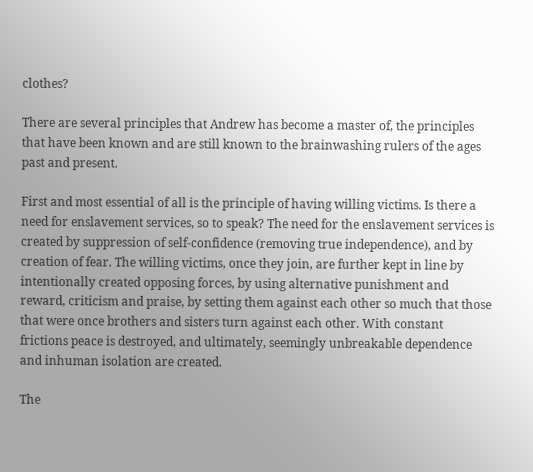clothes?

There are several principles that Andrew has become a master of, the principles that have been known and are still known to the brainwashing rulers of the ages past and present.

First and most essential of all is the principle of having willing victims. Is there a need for enslavement services, so to speak? The need for the enslavement services is created by suppression of self-confidence (removing true independence), and by creation of fear. The willing victims, once they join, are further kept in line by intentionally created opposing forces, by using alternative punishment and reward, criticism and praise, by setting them against each other so much that those that were once brothers and sisters turn against each other. With constant frictions peace is destroyed, and ultimately, seemingly unbreakable dependence and inhuman isolation are created.

The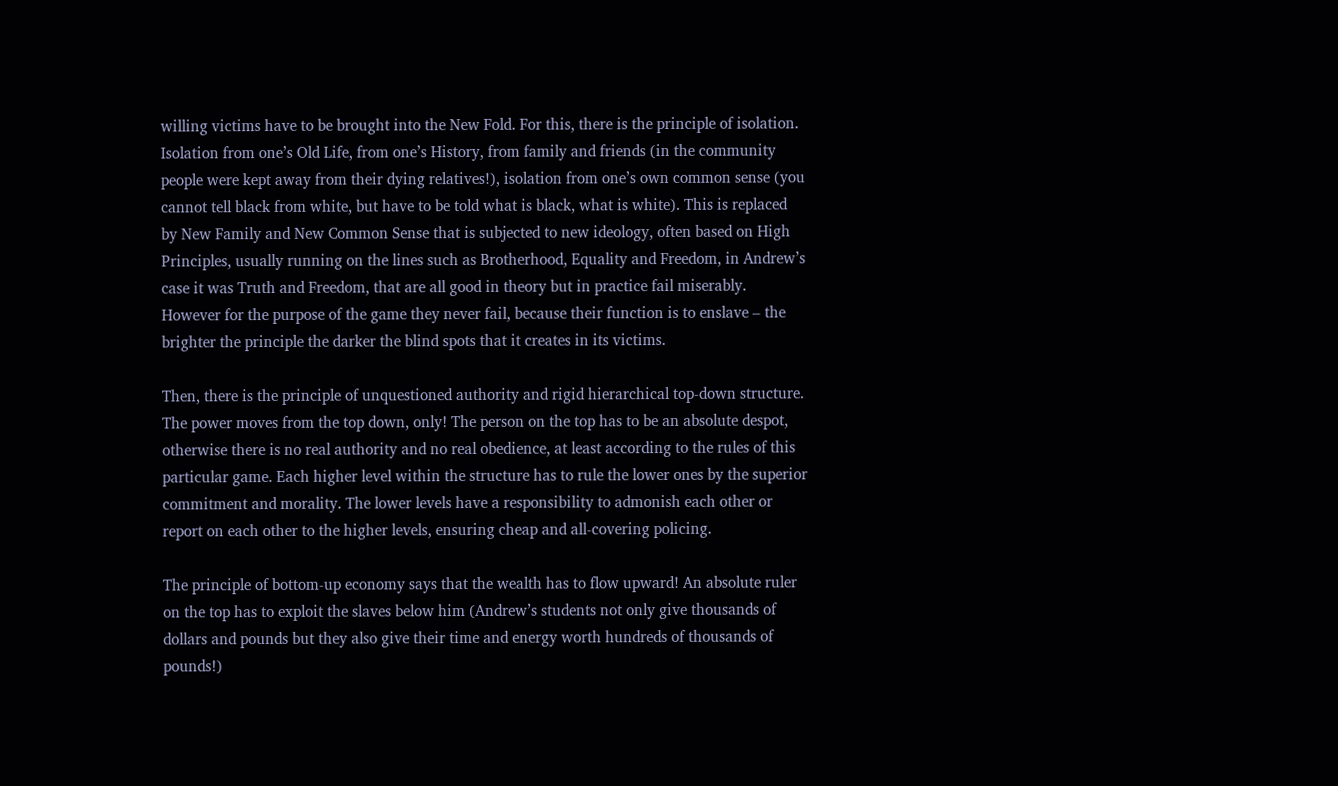willing victims have to be brought into the New Fold. For this, there is the principle of isolation. Isolation from one’s Old Life, from one’s History, from family and friends (in the community people were kept away from their dying relatives!), isolation from one’s own common sense (you cannot tell black from white, but have to be told what is black, what is white). This is replaced by New Family and New Common Sense that is subjected to new ideology, often based on High Principles, usually running on the lines such as Brotherhood, Equality and Freedom, in Andrew’s case it was Truth and Freedom, that are all good in theory but in practice fail miserably. However for the purpose of the game they never fail, because their function is to enslave – the brighter the principle the darker the blind spots that it creates in its victims.

Then, there is the principle of unquestioned authority and rigid hierarchical top-down structure. The power moves from the top down, only! The person on the top has to be an absolute despot, otherwise there is no real authority and no real obedience, at least according to the rules of this particular game. Each higher level within the structure has to rule the lower ones by the superior commitment and morality. The lower levels have a responsibility to admonish each other or report on each other to the higher levels, ensuring cheap and all-covering policing.

The principle of bottom-up economy says that the wealth has to flow upward! An absolute ruler on the top has to exploit the slaves below him (Andrew’s students not only give thousands of dollars and pounds but they also give their time and energy worth hundreds of thousands of pounds!)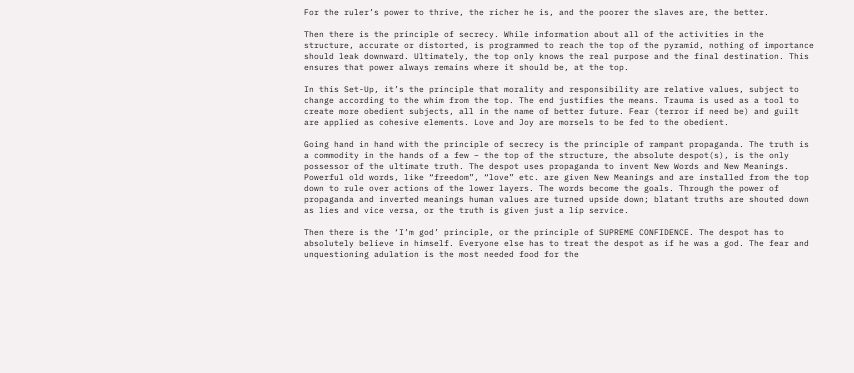For the ruler’s power to thrive, the richer he is, and the poorer the slaves are, the better.

Then there is the principle of secrecy. While information about all of the activities in the structure, accurate or distorted, is programmed to reach the top of the pyramid, nothing of importance should leak downward. Ultimately, the top only knows the real purpose and the final destination. This ensures that power always remains where it should be, at the top.

In this Set-Up, it’s the principle that morality and responsibility are relative values, subject to change according to the whim from the top. The end justifies the means. Trauma is used as a tool to create more obedient subjects, all in the name of better future. Fear (terror if need be) and guilt are applied as cohesive elements. Love and Joy are morsels to be fed to the obedient.

Going hand in hand with the principle of secrecy is the principle of rampant propaganda. The truth is a commodity in the hands of a few – the top of the structure, the absolute despot(s), is the only possessor of the ultimate truth. The despot uses propaganda to invent New Words and New Meanings. Powerful old words, like “freedom”, “love” etc. are given New Meanings and are installed from the top down to rule over actions of the lower layers. The words become the goals. Through the power of propaganda and inverted meanings human values are turned upside down; blatant truths are shouted down as lies and vice versa, or the truth is given just a lip service.

Then there is the ‘I’m god’ principle, or the principle of SUPREME CONFIDENCE. The despot has to absolutely believe in himself. Everyone else has to treat the despot as if he was a god. The fear and unquestioning adulation is the most needed food for the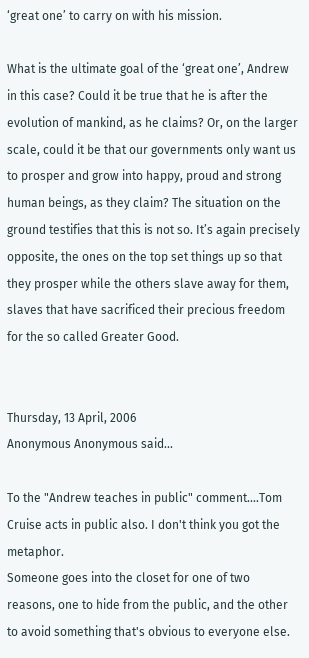‘great one’ to carry on with his mission.

What is the ultimate goal of the ‘great one’, Andrew in this case? Could it be true that he is after the evolution of mankind, as he claims? Or, on the larger scale, could it be that our governments only want us to prosper and grow into happy, proud and strong human beings, as they claim? The situation on the ground testifies that this is not so. It’s again precisely opposite, the ones on the top set things up so that they prosper while the others slave away for them, slaves that have sacrificed their precious freedom for the so called Greater Good.


Thursday, 13 April, 2006
Anonymous Anonymous said...

To the "Andrew teaches in public" comment....Tom Cruise acts in public also. I don't think you got the metaphor.
Someone goes into the closet for one of two reasons, one to hide from the public, and the other to avoid something that's obvious to everyone else.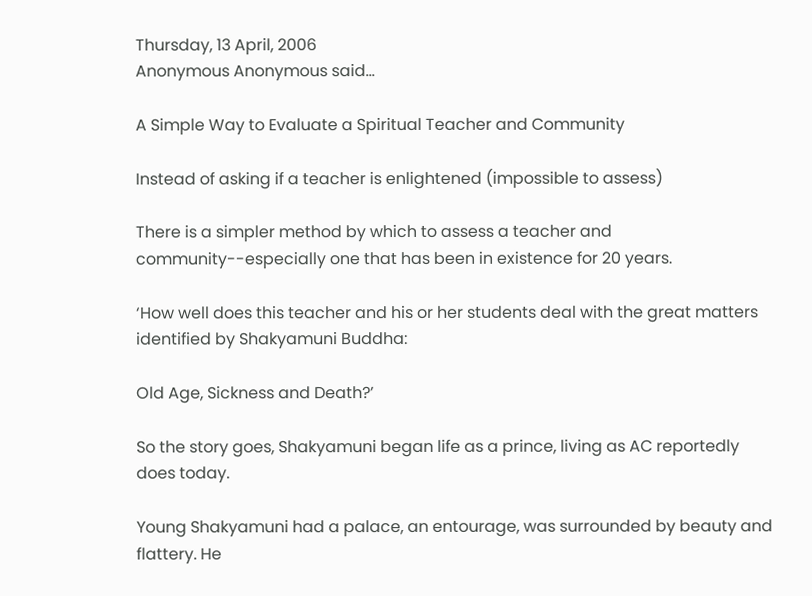Thursday, 13 April, 2006
Anonymous Anonymous said...

A Simple Way to Evaluate a Spiritual Teacher and Community

Instead of asking if a teacher is enlightened (impossible to assess)

There is a simpler method by which to assess a teacher and community--especially one that has been in existence for 20 years.

‘How well does this teacher and his or her students deal with the great matters identified by Shakyamuni Buddha:

Old Age, Sickness and Death?’

So the story goes, Shakyamuni began life as a prince, living as AC reportedly does today.

Young Shakyamuni had a palace, an entourage, was surrounded by beauty and flattery. He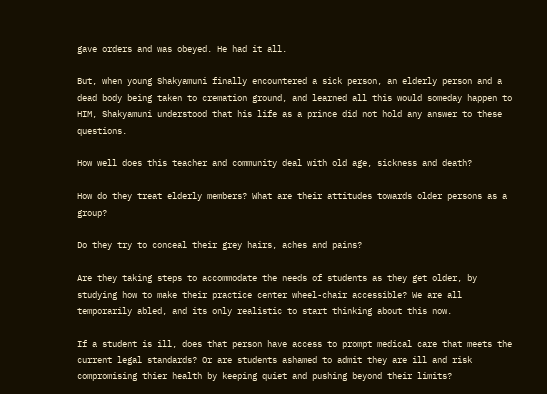gave orders and was obeyed. He had it all.

But, when young Shakyamuni finally encountered a sick person, an elderly person and a dead body being taken to cremation ground, and learned all this would someday happen to HIM, Shakyamuni understood that his life as a prince did not hold any answer to these questions.

How well does this teacher and community deal with old age, sickness and death?

How do they treat elderly members? What are their attitudes towards older persons as a group?

Do they try to conceal their grey hairs, aches and pains?

Are they taking steps to accommodate the needs of students as they get older, by studying how to make their practice center wheel-chair accessible? We are all temporarily abled, and its only realistic to start thinking about this now.

If a student is ill, does that person have access to prompt medical care that meets the current legal standards? Or are students ashamed to admit they are ill and risk compromising thier health by keeping quiet and pushing beyond their limits?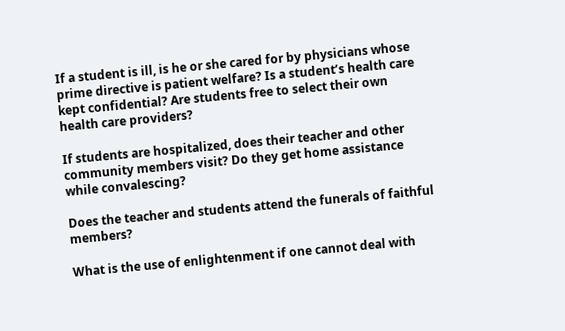If a student is ill, is he or she cared for by physicians whose prime directive is patient welfare? Is a student’s health care kept confidential? Are students free to select their own health care providers?

If students are hospitalized, does their teacher and other community members visit? Do they get home assistance while convalescing?

Does the teacher and students attend the funerals of faithful members?

What is the use of enlightenment if one cannot deal with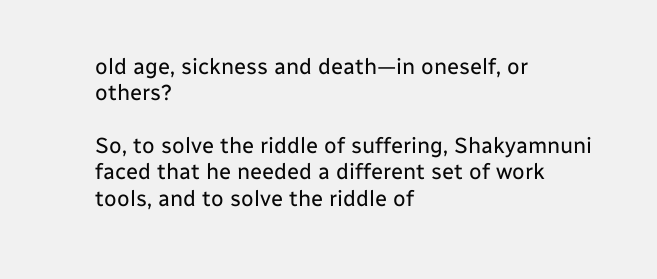old age, sickness and death—in oneself, or others?

So, to solve the riddle of suffering, Shakyamnuni faced that he needed a different set of work tools, and to solve the riddle of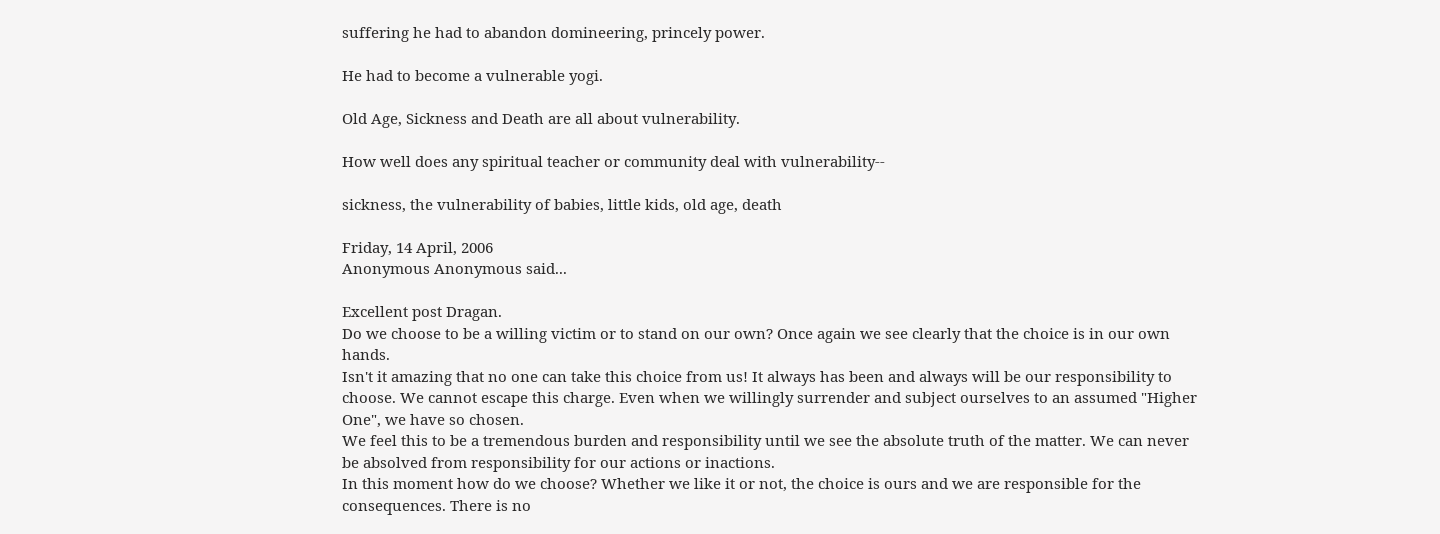suffering he had to abandon domineering, princely power.

He had to become a vulnerable yogi.

Old Age, Sickness and Death are all about vulnerability.

How well does any spiritual teacher or community deal with vulnerability--

sickness, the vulnerability of babies, little kids, old age, death

Friday, 14 April, 2006
Anonymous Anonymous said...

Excellent post Dragan.
Do we choose to be a willing victim or to stand on our own? Once again we see clearly that the choice is in our own hands.
Isn't it amazing that no one can take this choice from us! It always has been and always will be our responsibility to choose. We cannot escape this charge. Even when we willingly surrender and subject ourselves to an assumed "Higher One", we have so chosen.
We feel this to be a tremendous burden and responsibility until we see the absolute truth of the matter. We can never be absolved from responsibility for our actions or inactions.
In this moment how do we choose? Whether we like it or not, the choice is ours and we are responsible for the consequences. There is no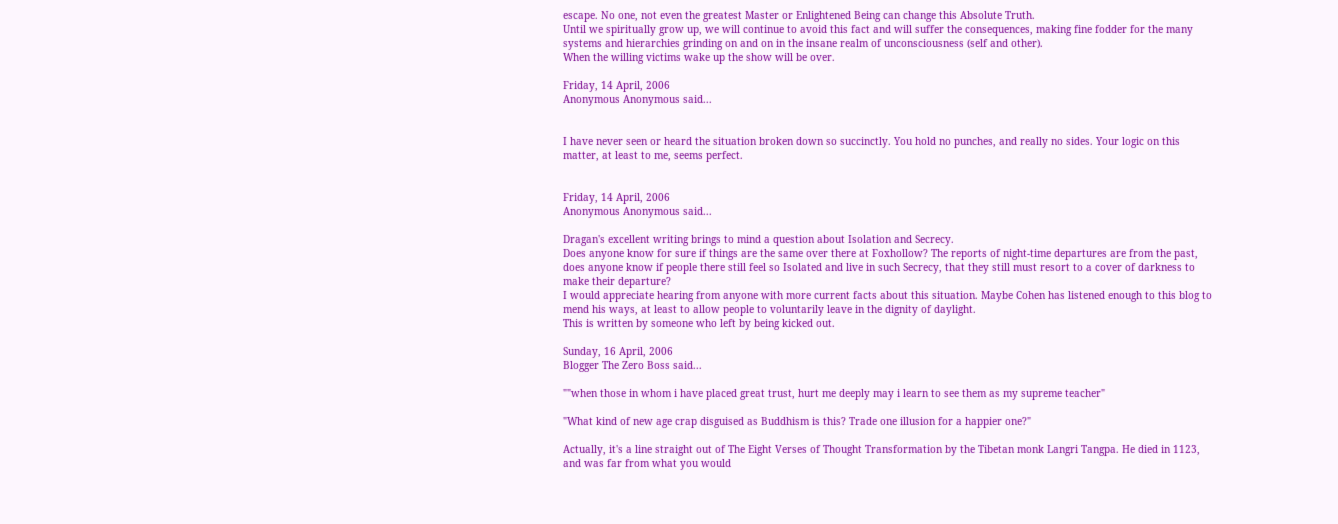escape. No one, not even the greatest Master or Enlightened Being can change this Absolute Truth.
Until we spiritually grow up, we will continue to avoid this fact and will suffer the consequences, making fine fodder for the many systems and hierarchies grinding on and on in the insane realm of unconsciousness (self and other).
When the willing victims wake up the show will be over.

Friday, 14 April, 2006
Anonymous Anonymous said...


I have never seen or heard the situation broken down so succinctly. You hold no punches, and really no sides. Your logic on this matter, at least to me, seems perfect.


Friday, 14 April, 2006
Anonymous Anonymous said...

Dragan's excellent writing brings to mind a question about Isolation and Secrecy.
Does anyone know for sure if things are the same over there at Foxhollow? The reports of night-time departures are from the past, does anyone know if people there still feel so Isolated and live in such Secrecy, that they still must resort to a cover of darkness to make their departure?
I would appreciate hearing from anyone with more current facts about this situation. Maybe Cohen has listened enough to this blog to mend his ways, at least to allow people to voluntarily leave in the dignity of daylight.
This is written by someone who left by being kicked out.

Sunday, 16 April, 2006
Blogger The Zero Boss said...

""when those in whom i have placed great trust, hurt me deeply may i learn to see them as my supreme teacher"

"What kind of new age crap disguised as Buddhism is this? Trade one illusion for a happier one?"

Actually, it's a line straight out of The Eight Verses of Thought Transformation by the Tibetan monk Langri Tangpa. He died in 1123, and was far from what you would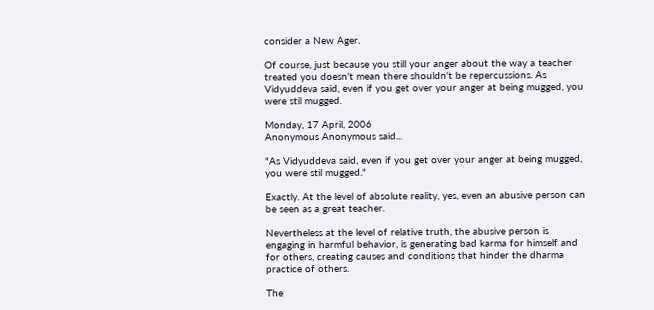consider a New Ager.

Of course, just because you still your anger about the way a teacher treated you doesn't mean there shouldn't be repercussions. As Vidyuddeva said, even if you get over your anger at being mugged, you were stil mugged.

Monday, 17 April, 2006
Anonymous Anonymous said...

"As Vidyuddeva said, even if you get over your anger at being mugged, you were stil mugged."

Exactly. At the level of absolute reality, yes, even an abusive person can be seen as a great teacher.

Nevertheless at the level of relative truth, the abusive person is engaging in harmful behavior, is generating bad karma for himself and for others, creating causes and conditions that hinder the dharma practice of others.

The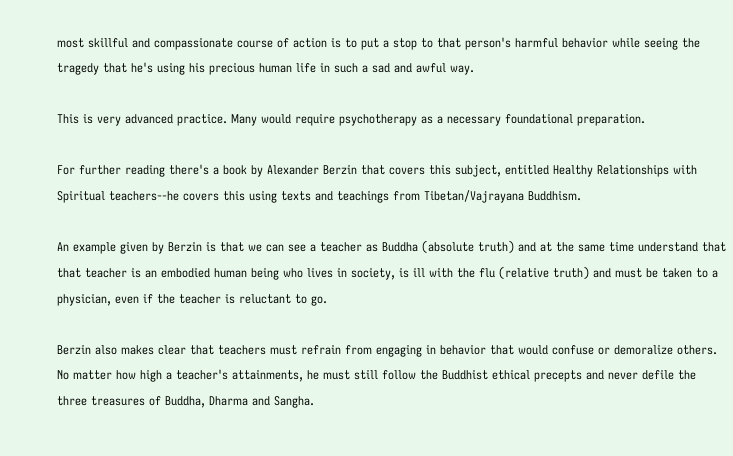most skillful and compassionate course of action is to put a stop to that person's harmful behavior while seeing the tragedy that he's using his precious human life in such a sad and awful way.

This is very advanced practice. Many would require psychotherapy as a necessary foundational preparation.

For further reading there's a book by Alexander Berzin that covers this subject, entitled Healthy Relationships with Spiritual teachers--he covers this using texts and teachings from Tibetan/Vajrayana Buddhism.

An example given by Berzin is that we can see a teacher as Buddha (absolute truth) and at the same time understand that that teacher is an embodied human being who lives in society, is ill with the flu (relative truth) and must be taken to a physician, even if the teacher is reluctant to go.

Berzin also makes clear that teachers must refrain from engaging in behavior that would confuse or demoralize others. No matter how high a teacher's attainments, he must still follow the Buddhist ethical precepts and never defile the three treasures of Buddha, Dharma and Sangha.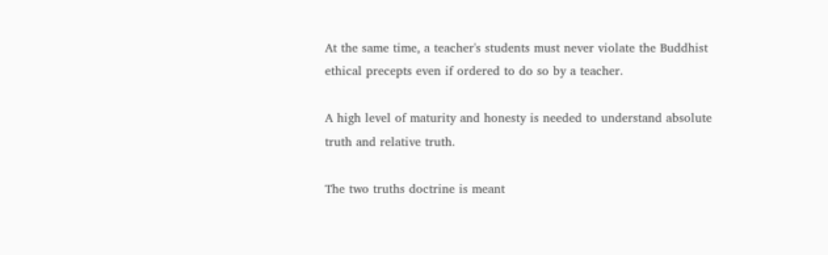At the same time, a teacher's students must never violate the Buddhist ethical precepts even if ordered to do so by a teacher.

A high level of maturity and honesty is needed to understand absolute truth and relative truth.

The two truths doctrine is meant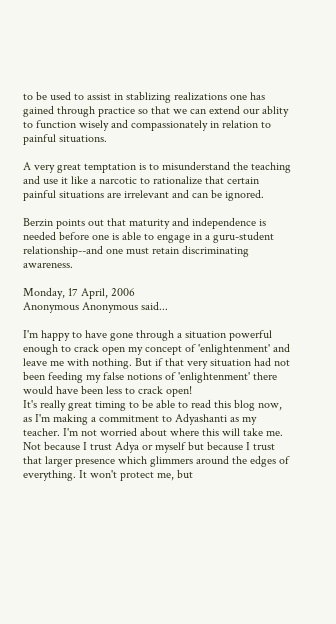to be used to assist in stablizing realizations one has gained through practice so that we can extend our ablity to function wisely and compassionately in relation to painful situations.

A very great temptation is to misunderstand the teaching and use it like a narcotic to rationalize that certain painful situations are irrelevant and can be ignored.

Berzin points out that maturity and independence is needed before one is able to engage in a guru-student relationship--and one must retain discriminating awareness.

Monday, 17 April, 2006
Anonymous Anonymous said...

I'm happy to have gone through a situation powerful enough to crack open my concept of 'enlightenment' and leave me with nothing. But if that very situation had not been feeding my false notions of 'enlightenment' there would have been less to crack open!
It's really great timing to be able to read this blog now, as I'm making a commitment to Adyashanti as my teacher. I'm not worried about where this will take me. Not because I trust Adya or myself but because I trust that larger presence which glimmers around the edges of everything. It won't protect me, but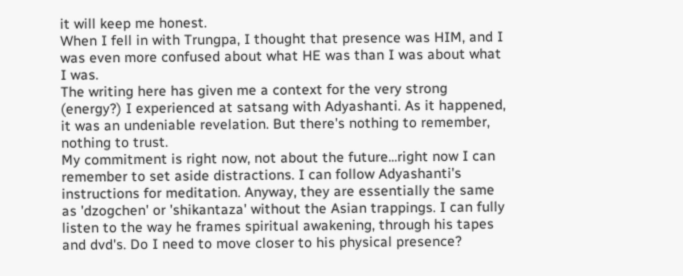it will keep me honest.
When I fell in with Trungpa, I thought that presence was HIM, and I was even more confused about what HE was than I was about what I was.
The writing here has given me a context for the very strong (energy?) I experienced at satsang with Adyashanti. As it happened, it was an undeniable revelation. But there's nothing to remember, nothing to trust.
My commitment is right now, not about the future...right now I can remember to set aside distractions. I can follow Adyashanti's instructions for meditation. Anyway, they are essentially the same as 'dzogchen' or 'shikantaza' without the Asian trappings. I can fully listen to the way he frames spiritual awakening, through his tapes and dvd's. Do I need to move closer to his physical presence?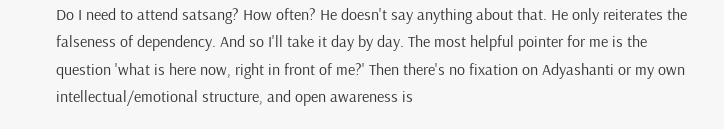Do I need to attend satsang? How often? He doesn't say anything about that. He only reiterates the falseness of dependency. And so I'll take it day by day. The most helpful pointer for me is the question 'what is here now, right in front of me?' Then there's no fixation on Adyashanti or my own intellectual/emotional structure, and open awareness is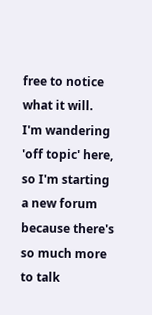free to notice what it will.
I'm wandering 'off topic' here, so I'm starting a new forum because there's so much more to talk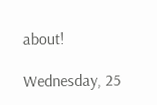about!

Wednesday, 25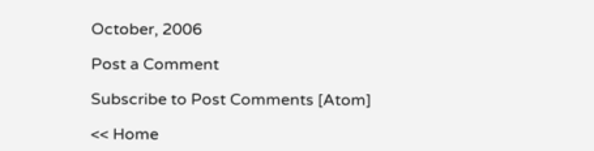October, 2006

Post a Comment

Subscribe to Post Comments [Atom]

<< Home